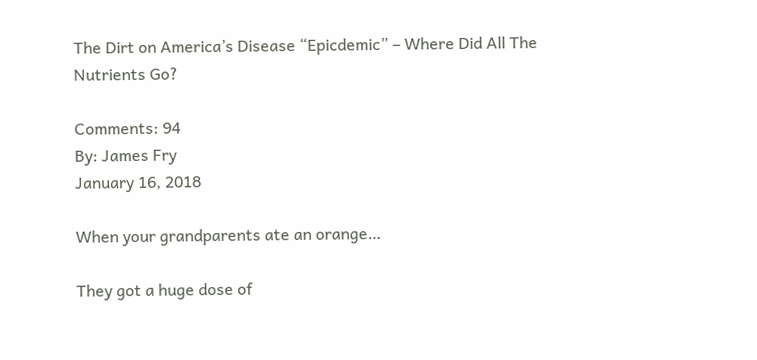The Dirt on America’s Disease “Epicdemic” – Where Did All The Nutrients Go?

Comments: 94
By: James Fry
January 16, 2018

When your grandparents ate an orange…

They got a huge dose of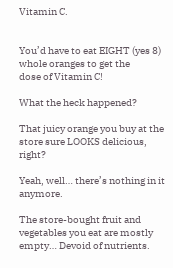Vitamin C.


You’d have to eat EIGHT (yes 8) whole oranges to get the
dose of Vitamin C!

What the heck happened?

That juicy orange you buy at the store sure LOOKS delicious, right?

Yeah, well… there’s nothing in it anymore.

The store-bought fruit and vegetables you eat are mostly empty… Devoid of nutrients.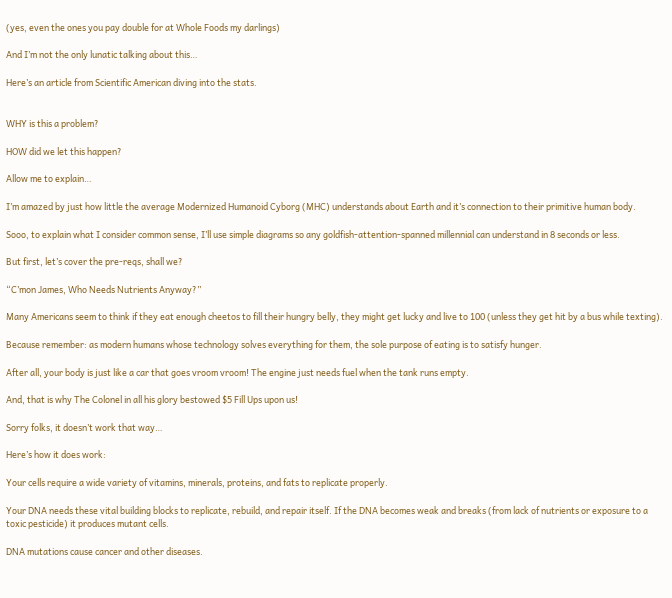(yes, even the ones you pay double for at Whole Foods my darlings)

And I’m not the only lunatic talking about this…

Here’s an article from Scientific American diving into the stats.


WHY is this a problem?

HOW did we let this happen?

Allow me to explain…

I’m amazed by just how little the average Modernized Humanoid Cyborg (MHC) understands about Earth and it’s connection to their primitive human body.

Sooo, to explain what I consider common sense, I’ll use simple diagrams so any goldfish-attention-spanned millennial can understand in 8 seconds or less.

But first, let’s cover the pre-reqs, shall we?

“C’mon James, Who Needs Nutrients Anyway?”

Many Americans seem to think if they eat enough cheetos to fill their hungry belly, they might get lucky and live to 100 (unless they get hit by a bus while texting).

Because remember: as modern humans whose technology solves everything for them, the sole purpose of eating is to satisfy hunger.

After all, your body is just like a car that goes vroom vroom! The engine just needs fuel when the tank runs empty.

And, that is why The Colonel in all his glory bestowed $5 Fill Ups upon us!

Sorry folks, it doesn’t work that way…

Here’s how it does work:

Your cells require a wide variety of vitamins, minerals, proteins, and fats to replicate properly.

Your DNA needs these vital building blocks to replicate, rebuild, and repair itself. If the DNA becomes weak and breaks (from lack of nutrients or exposure to a toxic pesticide) it produces mutant cells.

DNA mutations cause cancer and other diseases.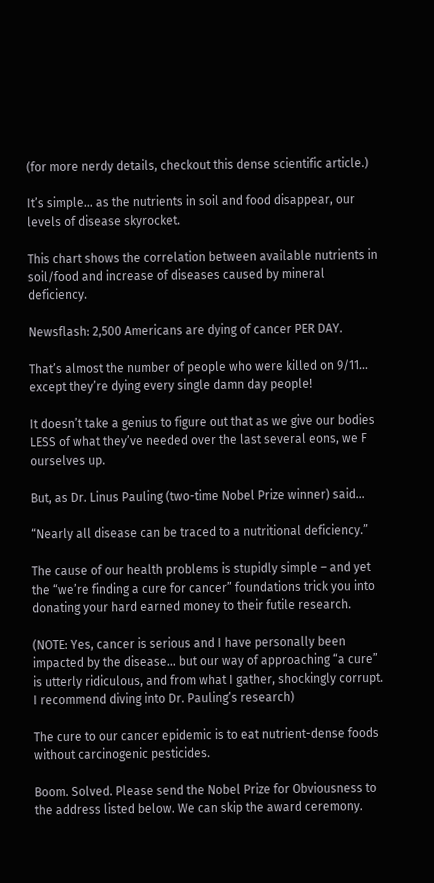(for more nerdy details, checkout this dense scientific article.)

It’s simple… as the nutrients in soil and food disappear, our levels of disease skyrocket.

This chart shows the correlation between available nutrients in soil/food and increase of diseases caused by mineral deficiency.

Newsflash: 2,500 Americans are dying of cancer PER DAY.

That’s almost the number of people who were killed on 9/11… except they’re dying every single damn day people!

It doesn’t take a genius to figure out that as we give our bodies LESS of what they’ve needed over the last several eons, we F ourselves up.

But, as Dr. Linus Pauling (two-time Nobel Prize winner) said…

“Nearly all disease can be traced to a nutritional deficiency.”

The cause of our health problems is stupidly simple – and yet the “we’re finding a cure for cancer” foundations trick you into donating your hard earned money to their futile research.

(NOTE: Yes, cancer is serious and I have personally been impacted by the disease… but our way of approaching “a cure” is utterly ridiculous, and from what I gather, shockingly corrupt. I recommend diving into Dr. Pauling’s research)

The cure to our cancer epidemic is to eat nutrient-dense foods without carcinogenic pesticides.

Boom. Solved. Please send the Nobel Prize for Obviousness to the address listed below. We can skip the award ceremony.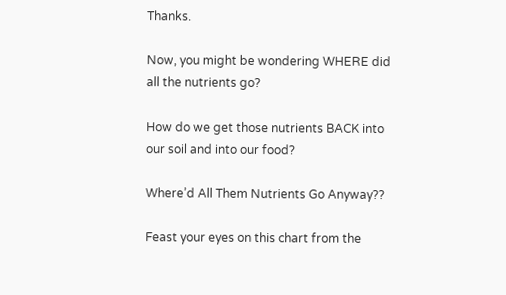Thanks.

Now, you might be wondering WHERE did all the nutrients go?

How do we get those nutrients BACK into our soil and into our food?

Where’d All Them Nutrients Go Anyway??

Feast your eyes on this chart from the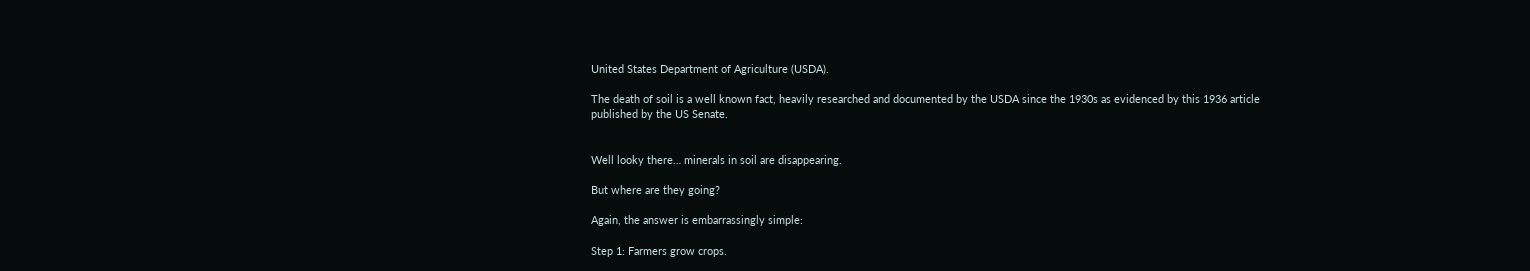United States Department of Agriculture (USDA).

The death of soil is a well known fact, heavily researched and documented by the USDA since the 1930s as evidenced by this 1936 article published by the US Senate.


Well looky there… minerals in soil are disappearing.

But where are they going?

Again, the answer is embarrassingly simple:

Step 1: Farmers grow crops.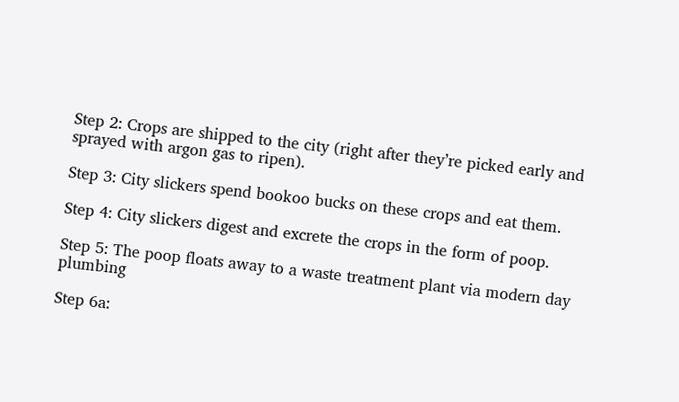Step 2: Crops are shipped to the city (right after they’re picked early and sprayed with argon gas to ripen).

Step 3: City slickers spend bookoo bucks on these crops and eat them.

Step 4: City slickers digest and excrete the crops in the form of poop.

Step 5: The poop floats away to a waste treatment plant via modern day plumbing

Step 6a: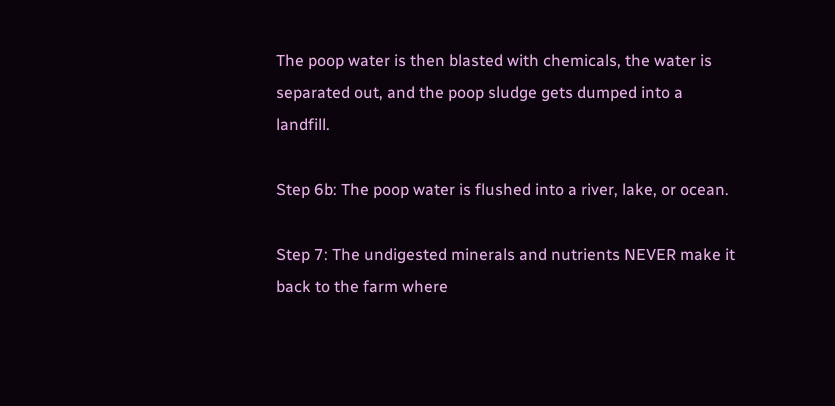The poop water is then blasted with chemicals, the water is separated out, and the poop sludge gets dumped into a landfill.

Step 6b: The poop water is flushed into a river, lake, or ocean.

Step 7: The undigested minerals and nutrients NEVER make it back to the farm where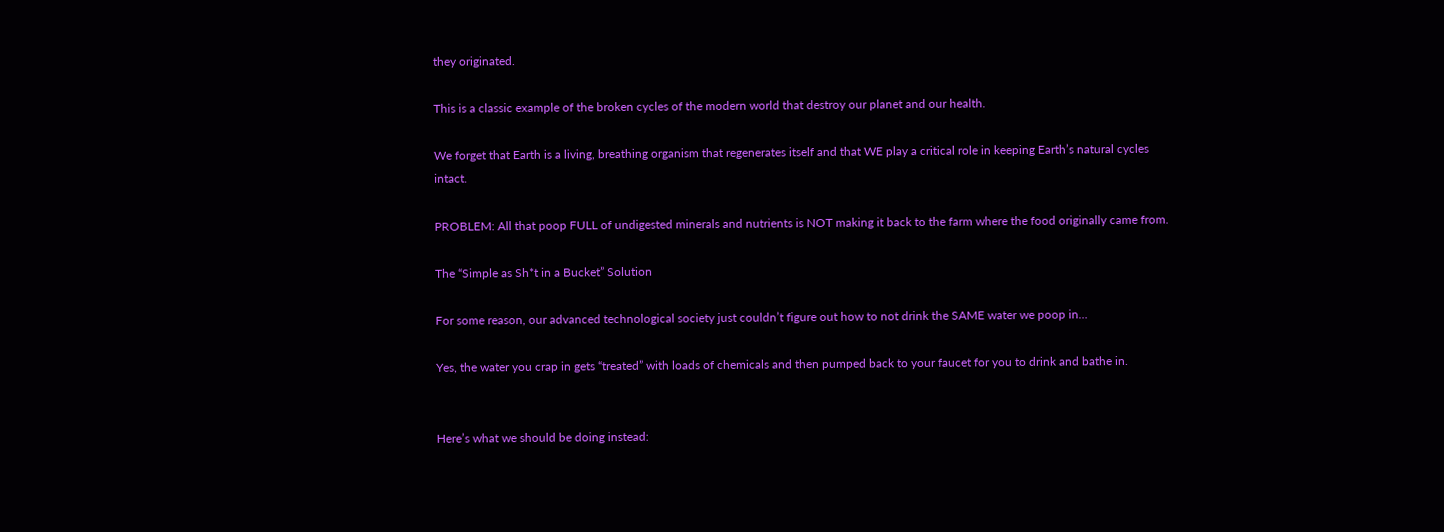they originated.

This is a classic example of the broken cycles of the modern world that destroy our planet and our health.

We forget that Earth is a living, breathing organism that regenerates itself and that WE play a critical role in keeping Earth’s natural cycles intact.

PROBLEM: All that poop FULL of undigested minerals and nutrients is NOT making it back to the farm where the food originally came from.

The “Simple as Sh*t in a Bucket” Solution

For some reason, our advanced technological society just couldn’t figure out how to not drink the SAME water we poop in…

Yes, the water you crap in gets “treated” with loads of chemicals and then pumped back to your faucet for you to drink and bathe in.


Here’s what we should be doing instead: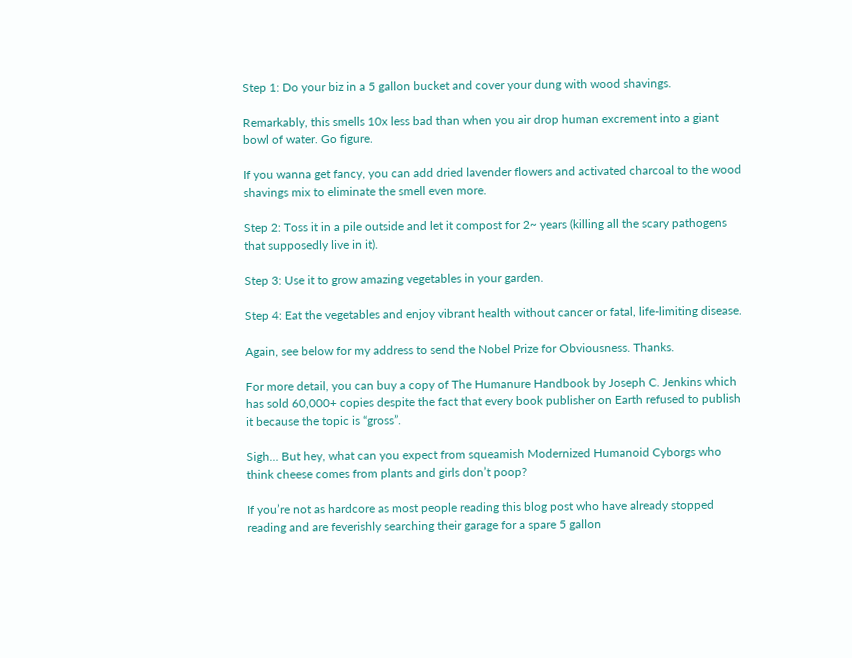Step 1: Do your biz in a 5 gallon bucket and cover your dung with wood shavings.

Remarkably, this smells 10x less bad than when you air drop human excrement into a giant bowl of water. Go figure.

If you wanna get fancy, you can add dried lavender flowers and activated charcoal to the wood shavings mix to eliminate the smell even more.

Step 2: Toss it in a pile outside and let it compost for 2~ years (killing all the scary pathogens that supposedly live in it).

Step 3: Use it to grow amazing vegetables in your garden.

Step 4: Eat the vegetables and enjoy vibrant health without cancer or fatal, life-limiting disease.

Again, see below for my address to send the Nobel Prize for Obviousness. Thanks.

For more detail, you can buy a copy of The Humanure Handbook by Joseph C. Jenkins which has sold 60,000+ copies despite the fact that every book publisher on Earth refused to publish it because the topic is “gross”.

Sigh… But hey, what can you expect from squeamish Modernized Humanoid Cyborgs who think cheese comes from plants and girls don’t poop?

If you’re not as hardcore as most people reading this blog post who have already stopped reading and are feverishly searching their garage for a spare 5 gallon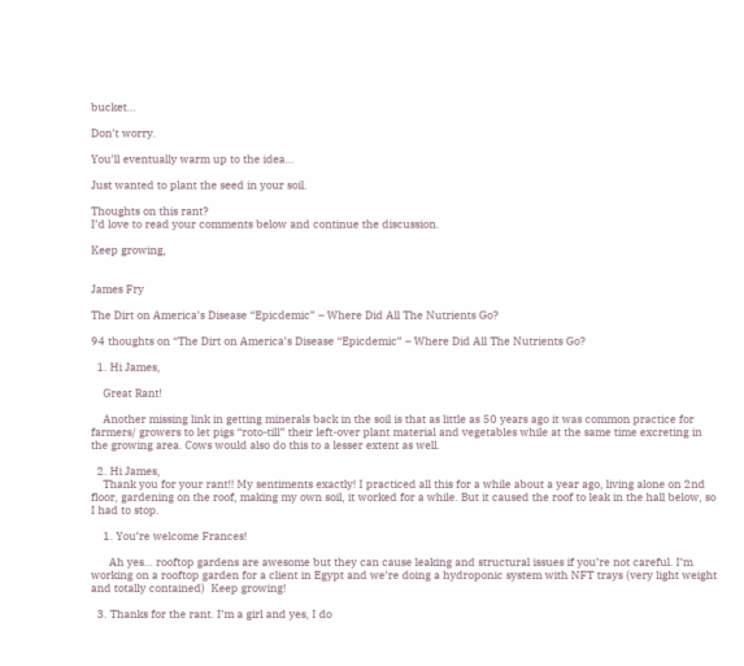bucket…

Don’t worry.

You’ll eventually warm up to the idea…

Just wanted to plant the seed in your soil.

Thoughts on this rant?
I’d love to read your comments below and continue the discussion.

Keep growing,


James Fry

The Dirt on America’s Disease “Epicdemic” – Where Did All The Nutrients Go?

94 thoughts on “The Dirt on America’s Disease “Epicdemic” – Where Did All The Nutrients Go?

  1. Hi James,

    Great Rant!

    Another missing link in getting minerals back in the soil is that as little as 50 years ago it was common practice for farmers/ growers to let pigs “roto-till” their left-over plant material and vegetables while at the same time excreting in the growing area. Cows would also do this to a lesser extent as well.

  2. Hi James,
    Thank you for your rant!! My sentiments exactly! I practiced all this for a while about a year ago, living alone on 2nd floor, gardening on the roof, making my own soil, it worked for a while. But it caused the roof to leak in the hall below, so I had to stop.

    1. You’re welcome Frances!

      Ah yes… rooftop gardens are awesome but they can cause leaking and structural issues if you’re not careful. I’m working on a rooftop garden for a client in Egypt and we’re doing a hydroponic system with NFT trays (very light weight and totally contained)  Keep growing!

  3. Thanks for the rant. I’m a girl and yes, I do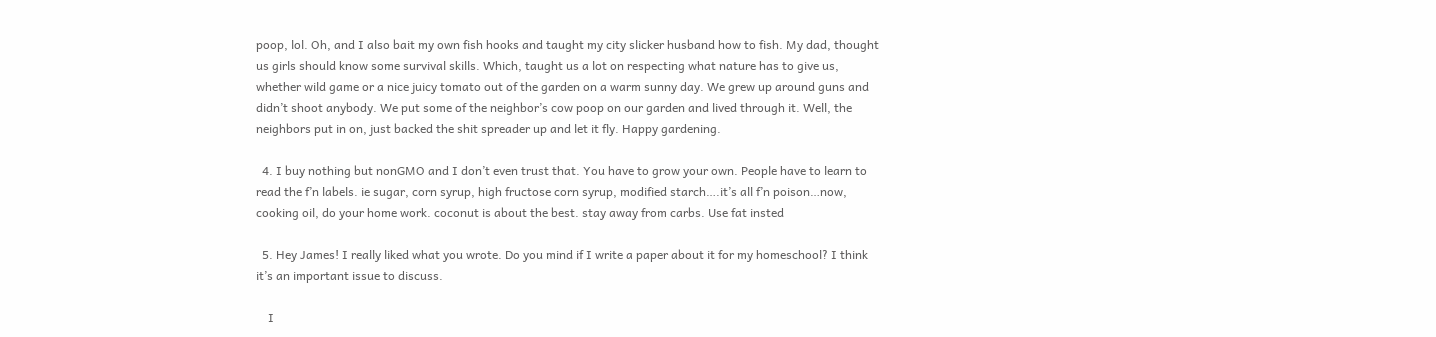poop, lol. Oh, and I also bait my own fish hooks and taught my city slicker husband how to fish. My dad, thought us girls should know some survival skills. Which, taught us a lot on respecting what nature has to give us, whether wild game or a nice juicy tomato out of the garden on a warm sunny day. We grew up around guns and didn’t shoot anybody. We put some of the neighbor’s cow poop on our garden and lived through it. Well, the neighbors put in on, just backed the shit spreader up and let it fly. Happy gardening.

  4. I buy nothing but nonGMO and I don’t even trust that. You have to grow your own. People have to learn to read the f’n labels. ie sugar, corn syrup, high fructose corn syrup, modified starch….it’s all f’n poison…now, cooking oil, do your home work. coconut is about the best. stay away from carbs. Use fat insted

  5. Hey James! I really liked what you wrote. Do you mind if I write a paper about it for my homeschool? I think it’s an important issue to discuss.

    I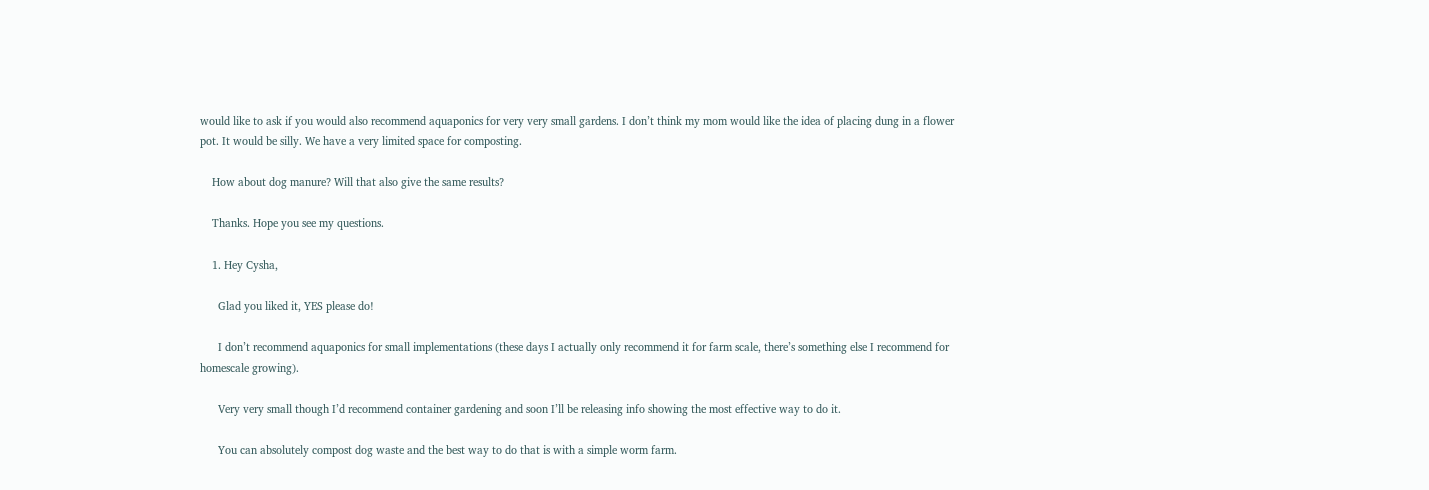would like to ask if you would also recommend aquaponics for very very small gardens. I don’t think my mom would like the idea of placing dung in a flower pot. It would be silly. We have a very limited space for composting.

    How about dog manure? Will that also give the same results?

    Thanks. Hope you see my questions.

    1. Hey Cysha,

      Glad you liked it, YES please do!

      I don’t recommend aquaponics for small implementations (these days I actually only recommend it for farm scale, there’s something else I recommend for homescale growing).

      Very very small though I’d recommend container gardening and soon I’ll be releasing info showing the most effective way to do it.

      You can absolutely compost dog waste and the best way to do that is with a simple worm farm.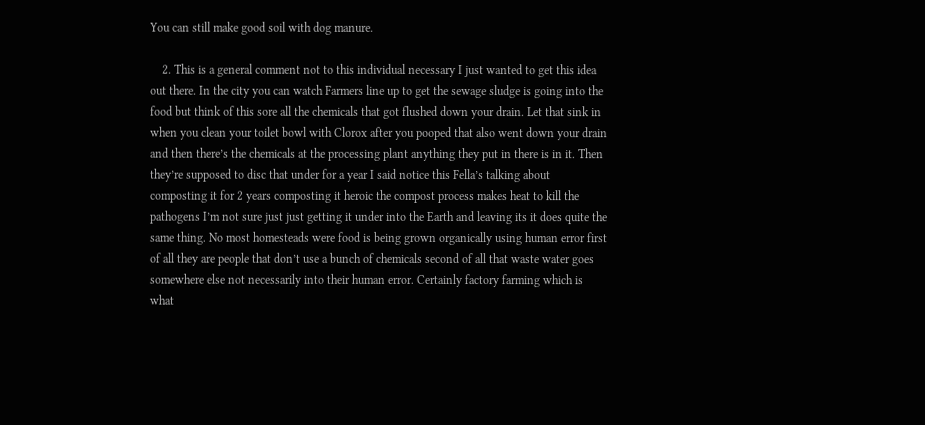You can still make good soil with dog manure.

    2. This is a general comment not to this individual necessary I just wanted to get this idea out there. In the city you can watch Farmers line up to get the sewage sludge is going into the food but think of this sore all the chemicals that got flushed down your drain. Let that sink in when you clean your toilet bowl with Clorox after you pooped that also went down your drain and then there’s the chemicals at the processing plant anything they put in there is in it. Then they’re supposed to disc that under for a year I said notice this Fella’s talking about composting it for 2 years composting it heroic the compost process makes heat to kill the pathogens I’m not sure just just getting it under into the Earth and leaving its it does quite the same thing. No most homesteads were food is being grown organically using human error first of all they are people that don’t use a bunch of chemicals second of all that waste water goes somewhere else not necessarily into their human error. Certainly factory farming which is what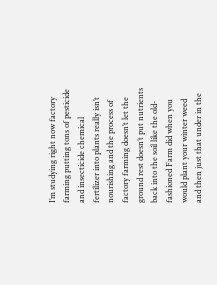I’m studying right now factory farming putting tons of pesticide and insecticide chemical fertilizer into plants really isn’t nourishing and the process of factory farming doesn’t let the ground rest doesn’t put nutrients back into the soil like the old-fashioned Farm did when you would plant your winter weed and then just that under in the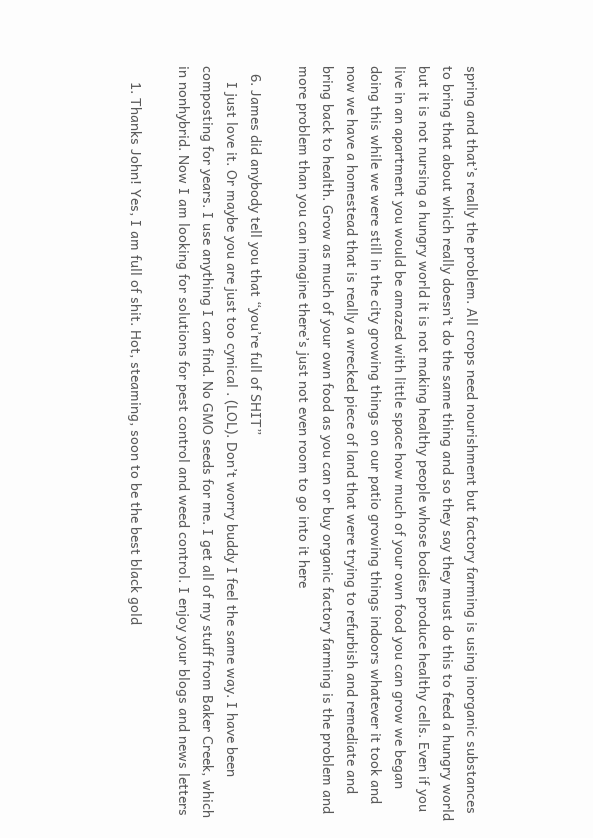spring and that’s really the problem. All crops need nourishment but factory farming is using inorganic substances to bring that about which really doesn’t do the same thing and so they say they must do this to feed a hungry world but it is not nursing a hungry world it is not making healthy people whose bodies produce healthy cells. Even if you live in an apartment you would be amazed with little space how much of your own food you can grow we began doing this while we were still in the city growing things on our patio growing things indoors whatever it took and now we have a homestead that is really a wrecked piece of land that were trying to refurbish and remediate and bring back to health. Grow as much of your own food as you can or buy organic factory farming is the problem and more problem than you can imagine there’s just not even room to go into it here

  6. James did anybody tell you that “you’re full of SHIT”
    I just love it. Or maybe you are just too cynical . (LOL). Don’t worry buddy I feel the same way. I have been composting for years. I use anything I can find. No GMO seeds for me. I get all of my stuff from Baker Creek, which in nonhybrid. Now I am looking for solutions for pest control and weed control. I enjoy your blogs and news letters

    1. Thanks John! Yes, I am full of shit. Hot, steaming, soon to be the best black gold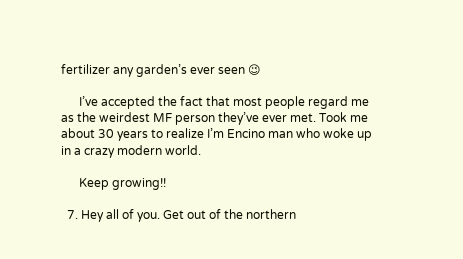fertilizer any garden’s ever seen 😉

      I’ve accepted the fact that most people regard me as the weirdest MF person they’ve ever met. Took me about 30 years to realize I’m Encino man who woke up in a crazy modern world.

      Keep growing!!

  7. Hey all of you. Get out of the northern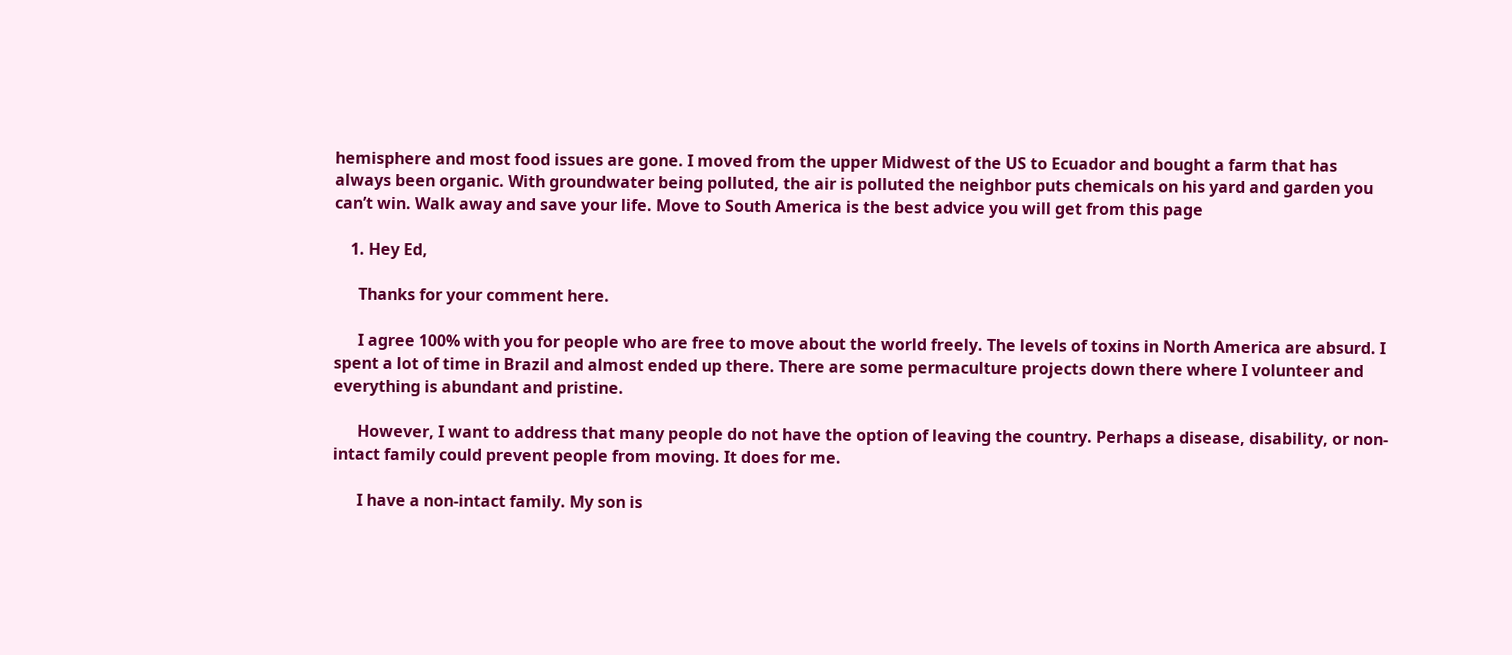hemisphere and most food issues are gone. I moved from the upper Midwest of the US to Ecuador and bought a farm that has always been organic. With groundwater being polluted, the air is polluted the neighbor puts chemicals on his yard and garden you can’t win. Walk away and save your life. Move to South America is the best advice you will get from this page

    1. Hey Ed,

      Thanks for your comment here.

      I agree 100% with you for people who are free to move about the world freely. The levels of toxins in North America are absurd. I spent a lot of time in Brazil and almost ended up there. There are some permaculture projects down there where I volunteer and everything is abundant and pristine.

      However, I want to address that many people do not have the option of leaving the country. Perhaps a disease, disability, or non-intact family could prevent people from moving. It does for me.

      I have a non-intact family. My son is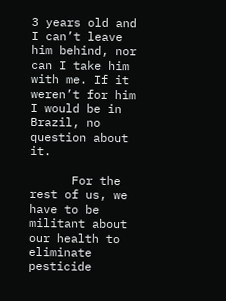3 years old and I can’t leave him behind, nor can I take him with me. If it weren’t for him I would be in Brazil, no question about it.

      For the rest of us, we have to be militant about our health to eliminate pesticide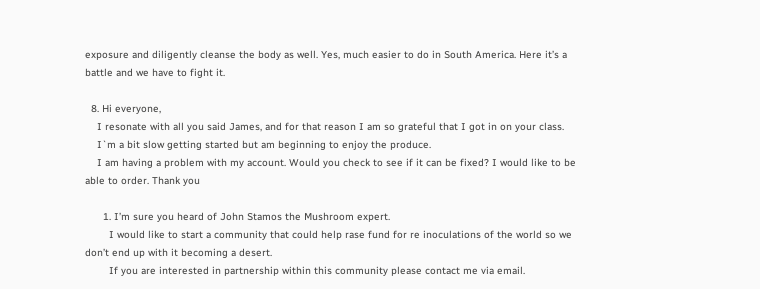exposure and diligently cleanse the body as well. Yes, much easier to do in South America. Here it’s a battle and we have to fight it.

  8. Hi everyone,
    I resonate with all you said James, and for that reason I am so grateful that I got in on your class.
    I`m a bit slow getting started but am beginning to enjoy the produce.
    I am having a problem with my account. Would you check to see if it can be fixed? I would like to be able to order. Thank you

      1. I’m sure you heard of John Stamos the Mushroom expert.
        I would like to start a community that could help rase fund for re inoculations of the world so we don’t end up with it becoming a desert.
        If you are interested in partnership within this community please contact me via email.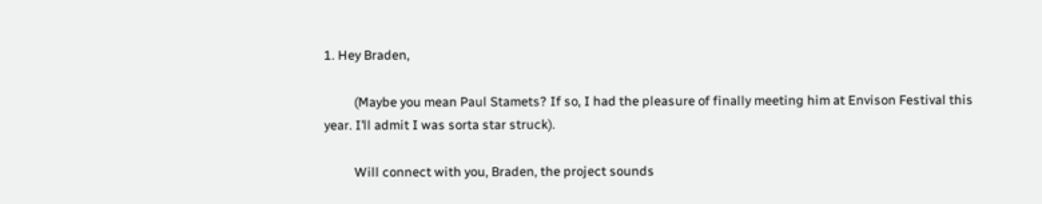1. Hey Braden,

          (Maybe you mean Paul Stamets? If so, I had the pleasure of finally meeting him at Envison Festival this year. I’ll admit I was sorta star struck).

          Will connect with you, Braden, the project sounds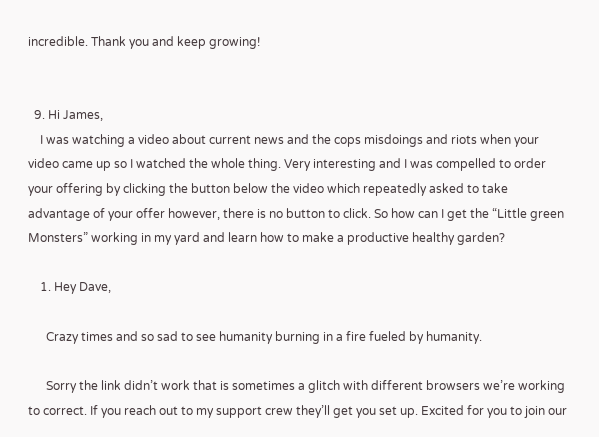incredible. Thank you and keep growing!


  9. Hi James,
    I was watching a video about current news and the cops misdoings and riots when your video came up so I watched the whole thing. Very interesting and I was compelled to order your offering by clicking the button below the video which repeatedly asked to take advantage of your offer however, there is no button to click. So how can I get the “Little green Monsters” working in my yard and learn how to make a productive healthy garden?

    1. Hey Dave,

      Crazy times and so sad to see humanity burning in a fire fueled by humanity.

      Sorry the link didn’t work that is sometimes a glitch with different browsers we’re working to correct. If you reach out to my support crew they’ll get you set up. Excited for you to join our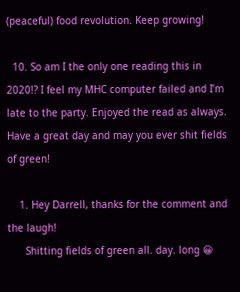(peaceful) food revolution. Keep growing!

  10. So am I the only one reading this in 2020!? I feel my MHC computer failed and I’m late to the party. Enjoyed the read as always. Have a great day and may you ever shit fields of green!

    1. Hey Darrell, thanks for the comment and the laugh!
      Shitting fields of green all. day. long 😀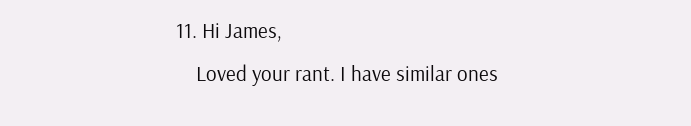11. Hi James,
    Loved your rant. I have similar ones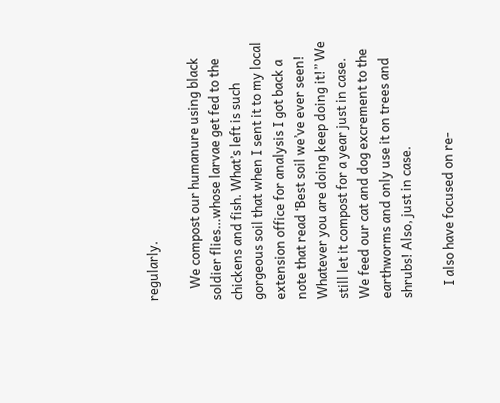regularly.

    We compost our humanure using black soldier flies…whose larvae get fed to the chickens and fish. What’s left is such gorgeous soil that when I sent it to my local extension office for analysis I got back a note that read ‘Best soil we’ve ever seen! Whatever you are doing keep doing it!” We still let it compost for a year just in case. We feed our cat and dog excrement to the earthworms and only use it on trees and shrubs! Also, just in case.

    I also have focused on re-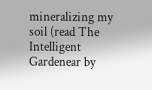mineralizing my soil (read The Intelligent Gardenear by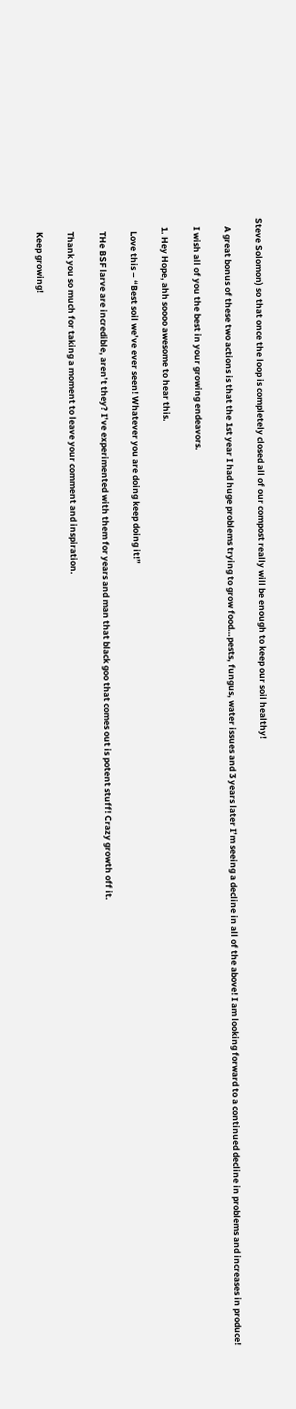Steve Solomon) so that once the loop is completely closed all of our compost really will be enough to keep our soil healthy!

    A great bonus of these two actions is that the 1st year I had huge problems trying to grow food…pests, fungus, water issues and 3 years later I’m seeing a decline in all of the above! I am looking forward to a continued decline in problems and increases in produce!

    I wish all of you the best in your growing endeavors.

    1. Hey Hope, ahh soooo awesome to hear this.

      Love this – “Best soil we’ve ever seen! Whatever you are doing keep doing it!”

      THe BSF larve are incredible, aren’t they? I’ve experimented with them for years and man that black goo that comes out is potent stuff! Crazy growth off it.

      Thank you so much for taking a moment to leave your comment and inspiration.

      Keep growing!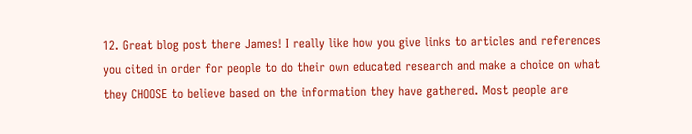12. Great blog post there James! I really like how you give links to articles and references you cited in order for people to do their own educated research and make a choice on what they CHOOSE to believe based on the information they have gathered. Most people are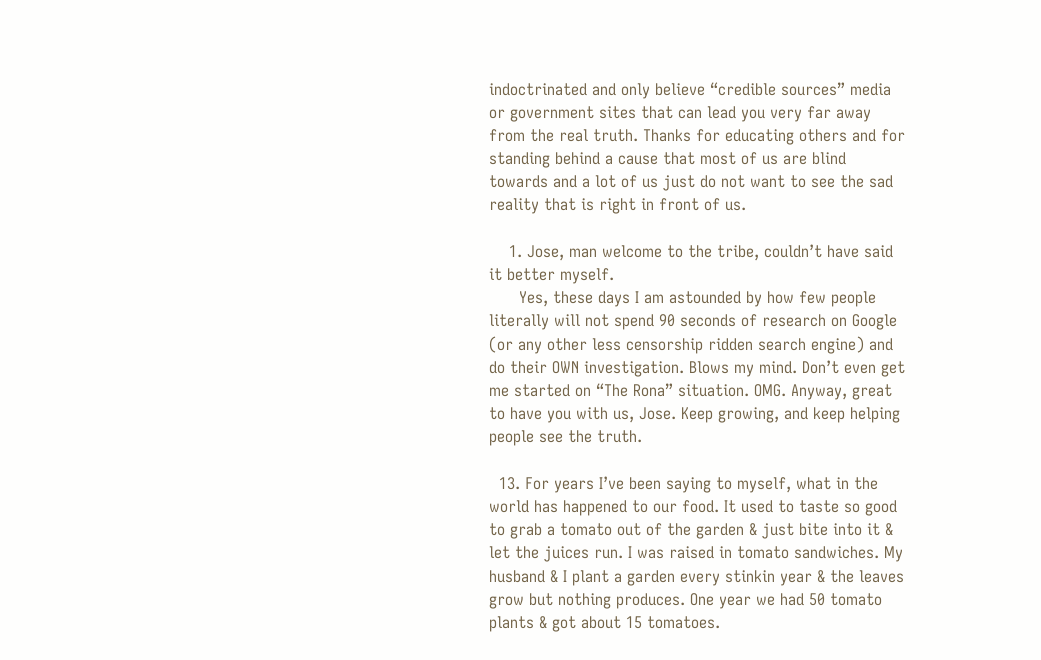indoctrinated and only believe “credible sources” media or government sites that can lead you very far away from the real truth. Thanks for educating others and for standing behind a cause that most of us are blind towards and a lot of us just do not want to see the sad reality that is right in front of us.

    1. Jose, man welcome to the tribe, couldn’t have said it better myself.
      Yes, these days I am astounded by how few people literally will not spend 90 seconds of research on Google (or any other less censorship ridden search engine) and do their OWN investigation. Blows my mind. Don’t even get me started on “The Rona” situation. OMG. Anyway, great to have you with us, Jose. Keep growing, and keep helping people see the truth.

  13. For years I’ve been saying to myself, what in the world has happened to our food. It used to taste so good to grab a tomato out of the garden & just bite into it & let the juices run. I was raised in tomato sandwiches. My husband & I plant a garden every stinkin year & the leaves grow but nothing produces. One year we had 50 tomato plants & got about 15 tomatoes.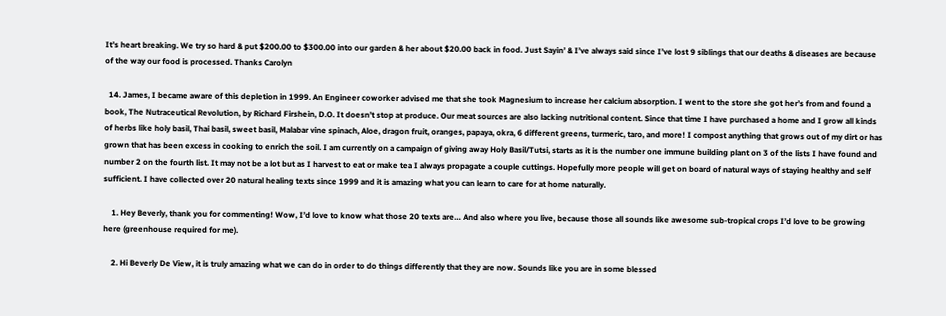It’s heart breaking. We try so hard & put $200.00 to $300.00 into our garden & her about $20.00 back in food. Just Sayin’ & I’ve always said since I’ve lost 9 siblings that our deaths & diseases are because of the way our food is processed. Thanks Carolyn

  14. James, I became aware of this depletion in 1999. An Engineer coworker advised me that she took Magnesium to increase her calcium absorption. I went to the store she got her’s from and found a book, The Nutraceutical Revolution, by Richard Firshein, D.O. It doesn’t stop at produce. Our meat sources are also lacking nutritional content. Since that time I have purchased a home and I grow all kinds of herbs like holy basil, Thai basil, sweet basil, Malabar vine spinach, Aloe, dragon fruit, oranges, papaya, okra, 6 different greens, turmeric, taro, and more! I compost anything that grows out of my dirt or has grown that has been excess in cooking to enrich the soil. I am currently on a campaign of giving away Holy Basil/Tutsi, starts as it is the number one immune building plant on 3 of the lists I have found and number 2 on the fourth list. It may not be a lot but as I harvest to eat or make tea I always propagate a couple cuttings. Hopefully more people will get on board of natural ways of staying healthy and self sufficient. I have collected over 20 natural healing texts since 1999 and it is amazing what you can learn to care for at home naturally.

    1. Hey Beverly, thank you for commenting! Wow, I’d love to know what those 20 texts are… And also where you live, because those all sounds like awesome sub-tropical crops I’d love to be growing here (greenhouse required for me).

    2. Hi Beverly De View, it is truly amazing what we can do in order to do things differently that they are now. Sounds like you are in some blessed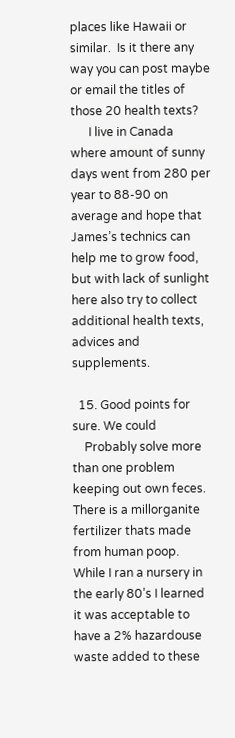places like Hawaii or similar.  Is it there any way you can post maybe or email the titles of those 20 health texts?
      I live in Canada where amount of sunny days went from 280 per year to 88-90 on average and hope that James’s technics can help me to grow food, but with lack of sunlight here also try to collect additional health texts, advices and supplements.

  15. Good points for sure. We could
    Probably solve more than one problem keeping out own feces. There is a millorganite fertilizer thats made from human poop. While I ran a nursery in the early 80’s I learned it was acceptable to have a 2% hazardouse waste added to these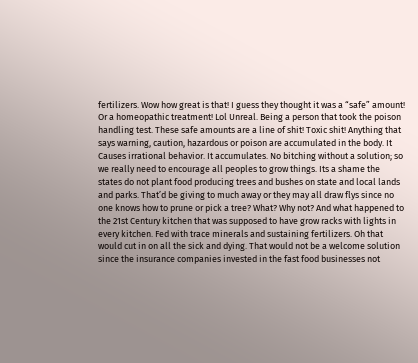fertilizers. Wow how great is that! I guess they thought it was a “safe” amount! Or a homeopathic treatment! Lol Unreal. Being a person that took the poison handling test. These safe amounts are a line of shit! Toxic shit! Anything that says warning, caution, hazardous or poison are accumulated in the body. It Causes irrational behavior. It accumulates. No bitching without a solution; so we really need to encourage all peoples to grow things. Its a shame the states do not plant food producing trees and bushes on state and local lands and parks. That’d be giving to much away or they may all draw flys since no one knows how to prune or pick a tree? What? Why not? And what happened to the 21st Century kitchen that was supposed to have grow racks with lights in every kitchen. Fed with trace minerals and sustaining fertilizers. Oh that would cut in on all the sick and dying. That would not be a welcome solution since the insurance companies invested in the fast food businesses not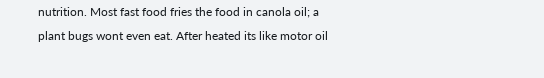nutrition. Most fast food fries the food in canola oil; a plant bugs wont even eat. After heated its like motor oil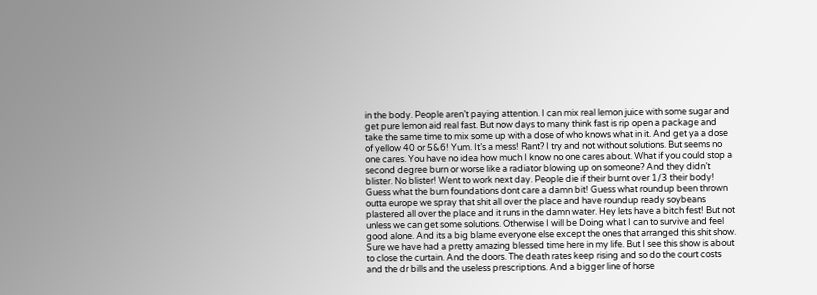in the body. People aren’t paying attention. I can mix real lemon juice with some sugar and get pure lemon aid real fast. But now days to many think fast is rip open a package and take the same time to mix some up with a dose of who knows what in it. And get ya a dose of yellow 40 or 5&6! Yum. It’s a mess! Rant? I try and not without solutions. But seems no one cares. You have no idea how much I know no one cares about. What if you could stop a second degree burn or worse like a radiator blowing up on someone? And they didn’t blister. No blister! Went to work next day. People die if their burnt over 1/3 their body! Guess what the burn foundations dont care a damn bit! Guess what roundup been thrown outta europe we spray that shit all over the place and have roundup ready soybeans plastered all over the place and it runs in the damn water. Hey lets have a bitch fest! But not unless we can get some solutions. Otherwise I will be Doing what I can to survive and feel good alone. And its a big blame everyone else except the ones that arranged this shit show. Sure we have had a pretty amazing blessed time here in my life. But I see this show is about to close the curtain. And the doors. The death rates keep rising and so do the court costs and the dr bills and the useless prescriptions. And a bigger line of horse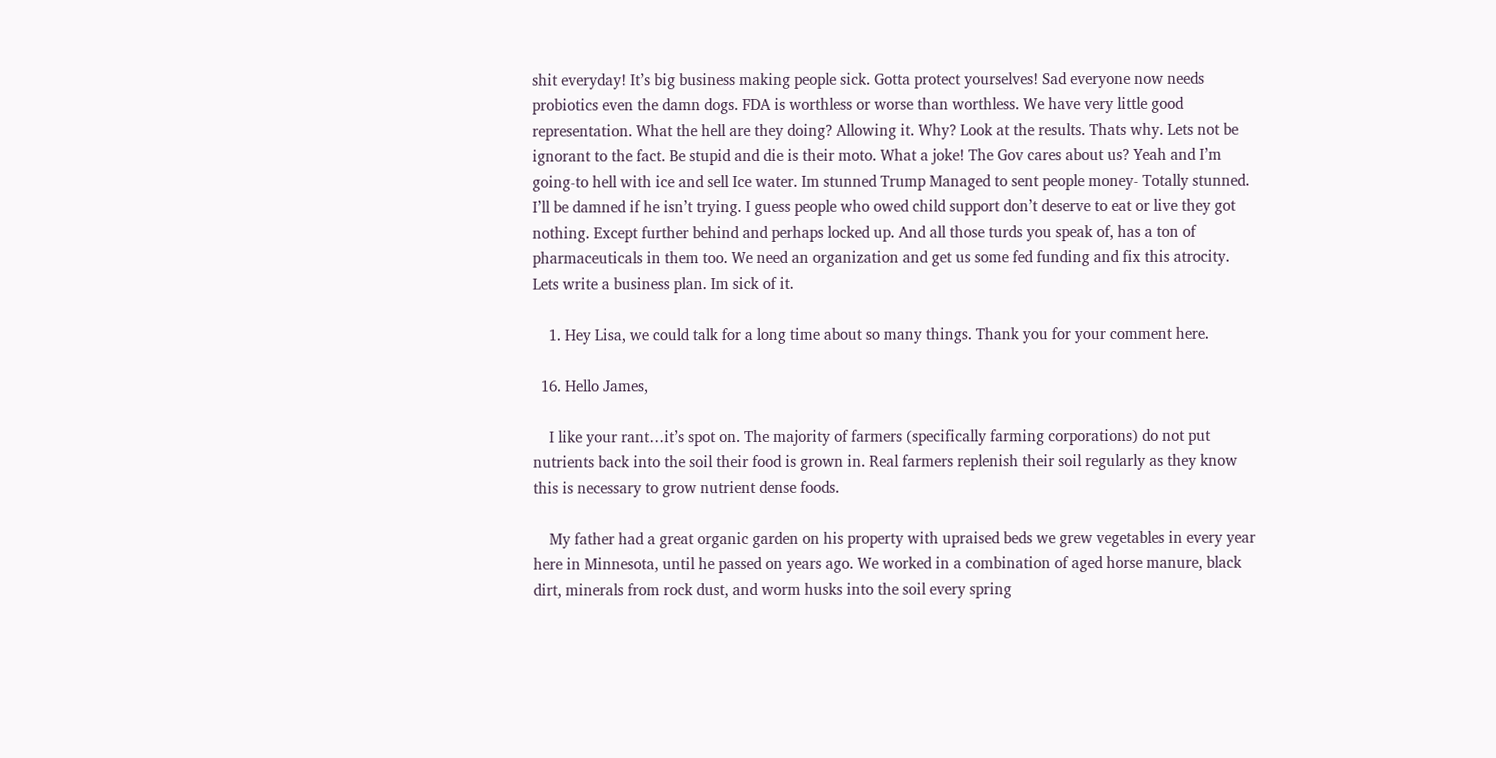shit everyday! It’s big business making people sick. Gotta protect yourselves! Sad everyone now needs probiotics even the damn dogs. FDA is worthless or worse than worthless. We have very little good representation. What the hell are they doing? Allowing it. Why? Look at the results. Thats why. Lets not be ignorant to the fact. Be stupid and die is their moto. What a joke! The Gov cares about us? Yeah and I’m going-to hell with ice and sell Ice water. Im stunned Trump Managed to sent people money- Totally stunned. I’ll be damned if he isn’t trying. I guess people who owed child support don’t deserve to eat or live they got nothing. Except further behind and perhaps locked up. And all those turds you speak of, has a ton of pharmaceuticals in them too. We need an organization and get us some fed funding and fix this atrocity. Lets write a business plan. Im sick of it.

    1. Hey Lisa, we could talk for a long time about so many things. Thank you for your comment here.

  16. Hello James,

    I like your rant…it’s spot on. The majority of farmers (specifically farming corporations) do not put nutrients back into the soil their food is grown in. Real farmers replenish their soil regularly as they know this is necessary to grow nutrient dense foods.

    My father had a great organic garden on his property with upraised beds we grew vegetables in every year here in Minnesota, until he passed on years ago. We worked in a combination of aged horse manure, black dirt, minerals from rock dust, and worm husks into the soil every spring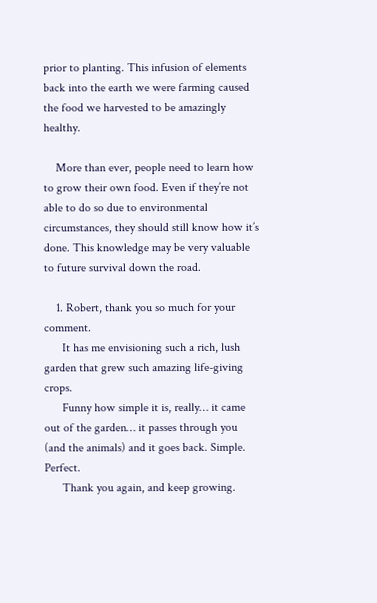prior to planting. This infusion of elements back into the earth we were farming caused the food we harvested to be amazingly healthy.

    More than ever, people need to learn how to grow their own food. Even if they’re not able to do so due to environmental circumstances, they should still know how it’s done. This knowledge may be very valuable to future survival down the road.

    1. Robert, thank you so much for your comment.
      It has me envisioning such a rich, lush garden that grew such amazing life-giving crops.
      Funny how simple it is, really… it came out of the garden… it passes through you (and the animals) and it goes back. Simple. Perfect.
      Thank you again, and keep growing.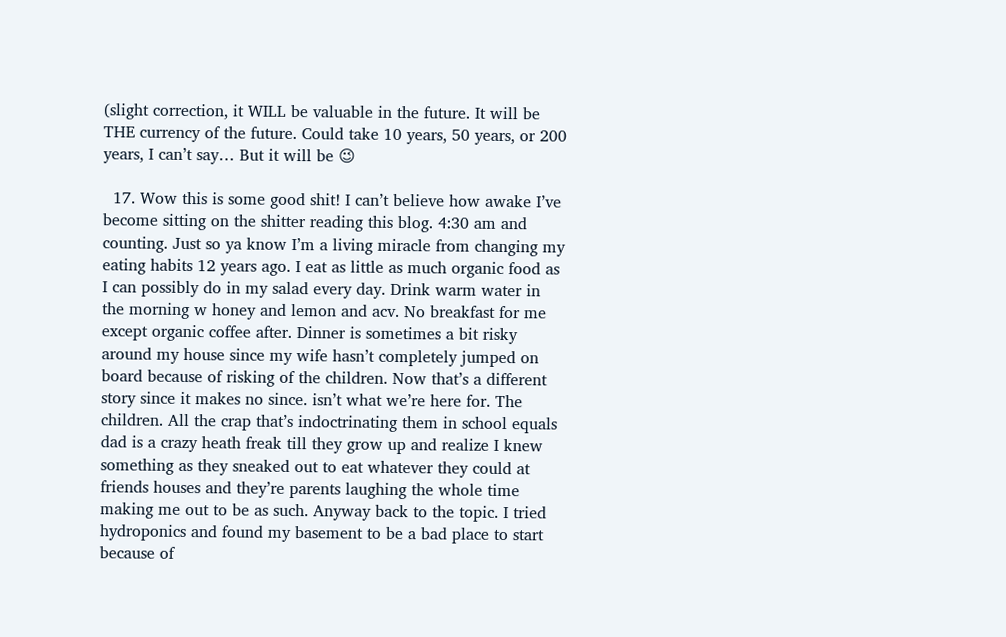(slight correction, it WILL be valuable in the future. It will be THE currency of the future. Could take 10 years, 50 years, or 200 years, I can’t say… But it will be 😉

  17. Wow this is some good shit! I can’t believe how awake I’ve become sitting on the shitter reading this blog. 4:30 am and counting. Just so ya know I’m a living miracle from changing my eating habits 12 years ago. I eat as little as much organic food as I can possibly do in my salad every day. Drink warm water in the morning w honey and lemon and acv. No breakfast for me except organic coffee after. Dinner is sometimes a bit risky around my house since my wife hasn’t completely jumped on board because of risking of the children. Now that’s a different story since it makes no since. isn’t what we’re here for. The children. All the crap that’s indoctrinating them in school equals dad is a crazy heath freak till they grow up and realize I knew something as they sneaked out to eat whatever they could at friends houses and they’re parents laughing the whole time making me out to be as such. Anyway back to the topic. I tried hydroponics and found my basement to be a bad place to start because of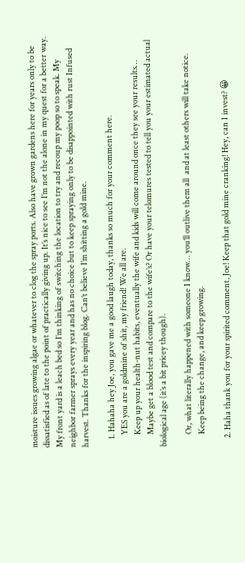moisture issues growing algae or whatever to clog the spray ports. Also have grown gardens here for years only to be dissatisfied as of late to the point of practically giving up. It’s nice to see I’m not the alone in my quest for a better way. My front yard is a leach bed so I’m thinking of switching the location to try and recoup my poop so to speak. My neighbor farmer sprays every year and has no choice but to keep spraying only to be disappointed with rust Infused harvest. Thanks for the inspiring blog. Can’t believe I’m shitting a gold mine.

    1. Hahaha hey Joe, you gave me a good laugh today, thanks so much for your comment here.
      YES you are a goldmine of shit, my friend! We all are.
      Keep up your health-nut habits, eventually the wife and kids will come around once they see your results…
      Maybe get a blood test and compare to the wife’s? Or have your telomures tested to tell you your estimated actual biological age (it’s a bit pricey though).

      Or, what literally happened with someone I know… you’ll outlive them all  and at least others will take notice.
      Keep being the change, and keep growing.

    2. Haha thank you for your spirited comment, Joe! Keep that gold mine cranking! Hey, can I invest? 😀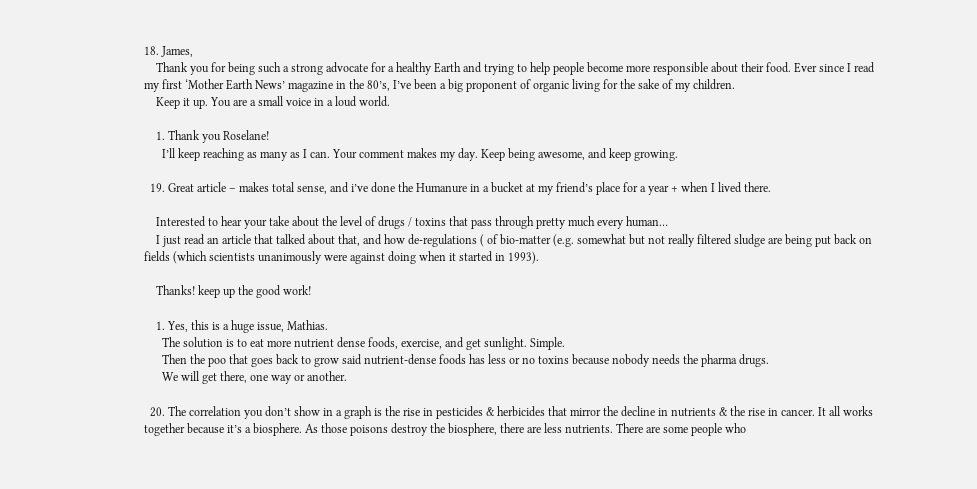18. James,
    Thank you for being such a strong advocate for a healthy Earth and trying to help people become more responsible about their food. Ever since I read my first ‘Mother Earth News’ magazine in the 80’s, I’ve been a big proponent of organic living for the sake of my children.
    Keep it up. You are a small voice in a loud world.

    1. Thank you Roselane!
      I’ll keep reaching as many as I can. Your comment makes my day. Keep being awesome, and keep growing.

  19. Great article – makes total sense, and i’ve done the Humanure in a bucket at my friend’s place for a year + when I lived there.

    Interested to hear your take about the level of drugs / toxins that pass through pretty much every human…
    I just read an article that talked about that, and how de-regulations ( of bio-matter (e.g. somewhat but not really filtered sludge are being put back on fields (which scientists unanimously were against doing when it started in 1993).

    Thanks! keep up the good work!

    1. Yes, this is a huge issue, Mathias.
      The solution is to eat more nutrient dense foods, exercise, and get sunlight. Simple.
      Then the poo that goes back to grow said nutrient-dense foods has less or no toxins because nobody needs the pharma drugs.
      We will get there, one way or another.

  20. The correlation you don’t show in a graph is the rise in pesticides & herbicides that mirror the decline in nutrients & the rise in cancer. It all works together because it’s a biosphere. As those poisons destroy the biosphere, there are less nutrients. There are some people who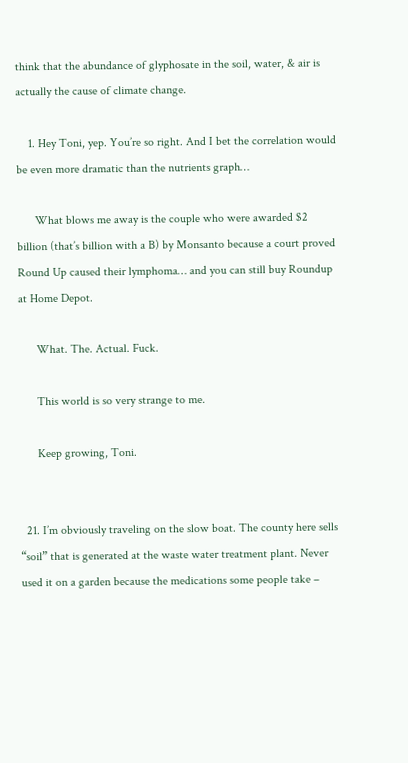think that the abundance of glyphosate in the soil, water, & air is actually the cause of climate change.

    1. Hey Toni, yep. You’re so right. And I bet the correlation would be even more dramatic than the nutrients graph…

      What blows me away is the couple who were awarded $2 billion (that’s billion with a B) by Monsanto because a court proved Round Up caused their lymphoma… and you can still buy Roundup at Home Depot.

      What. The. Actual. Fuck.

      This world is so very strange to me.

      Keep growing, Toni.


  21. I’m obviously traveling on the slow boat. The county here sells “soil” that is generated at the waste water treatment plant. Never used it on a garden because the medications some people take –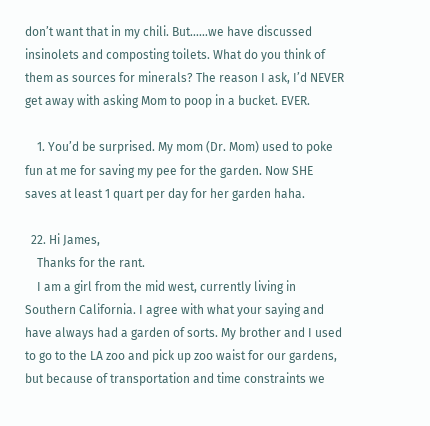don’t want that in my chili. But……we have discussed insinolets and composting toilets. What do you think of them as sources for minerals? The reason I ask, I’d NEVER get away with asking Mom to poop in a bucket. EVER.

    1. You’d be surprised. My mom (Dr. Mom) used to poke fun at me for saving my pee for the garden. Now SHE saves at least 1 quart per day for her garden haha.

  22. Hi James,
    Thanks for the rant.
    I am a girl from the mid west, currently living in Southern California. I agree with what your saying and have always had a garden of sorts. My brother and I used to go to the LA zoo and pick up zoo waist for our gardens, but because of transportation and time constraints we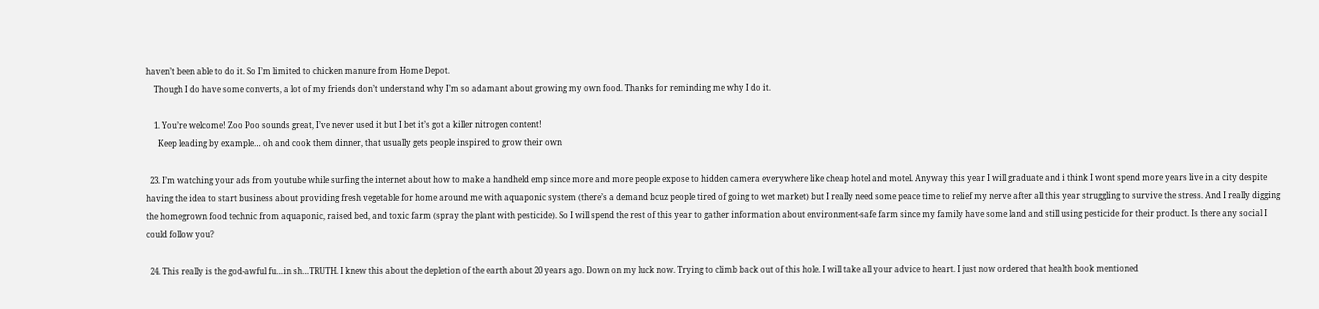haven’t been able to do it. So I’m limited to chicken manure from Home Depot.
    Though I do have some converts, a lot of my friends don’t understand why I’m so adamant about growing my own food. Thanks for reminding me why I do it.

    1. You’re welcome! Zoo Poo sounds great, I’ve never used it but I bet it’s got a killer nitrogen content!
      Keep leading by example… oh and cook them dinner, that usually gets people inspired to grow their own

  23. I’m watching your ads from youtube while surfing the internet about how to make a handheld emp since more and more people expose to hidden camera everywhere like cheap hotel and motel. Anyway this year I will graduate and i think I wont spend more years live in a city despite having the idea to start business about providing fresh vegetable for home around me with aquaponic system (there’s a demand bcuz people tired of going to wet market) but I really need some peace time to relief my nerve after all this year struggling to survive the stress. And I really digging the homegrown food technic from aquaponic, raised bed, and toxic farm (spray the plant with pesticide). So I will spend the rest of this year to gather information about environment-safe farm since my family have some land and still using pesticide for their product. Is there any social I could follow you?

  24. This really is the god-awful fu…in sh…TRUTH. I knew this about the depletion of the earth about 20 years ago. Down on my luck now. Trying to climb back out of this hole. I will take all your advice to heart. I just now ordered that health book mentioned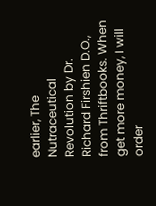earlier, The Nutraceutical Revolution by Dr. Richard Firshien D.O., from Thriftbooks. When get more money, I will order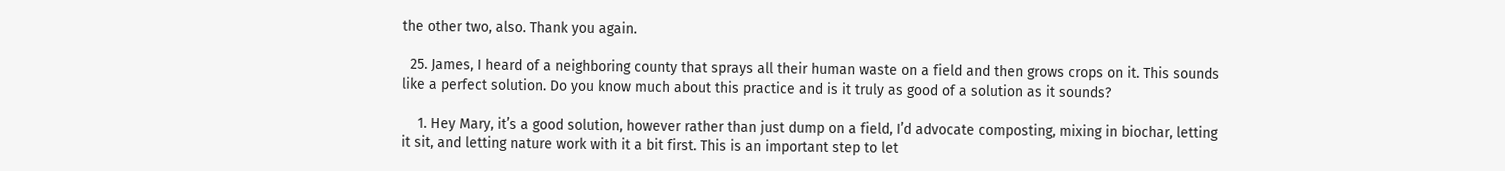the other two, also. Thank you again.

  25. James, I heard of a neighboring county that sprays all their human waste on a field and then grows crops on it. This sounds like a perfect solution. Do you know much about this practice and is it truly as good of a solution as it sounds?

    1. Hey Mary, it’s a good solution, however rather than just dump on a field, I’d advocate composting, mixing in biochar, letting it sit, and letting nature work with it a bit first. This is an important step to let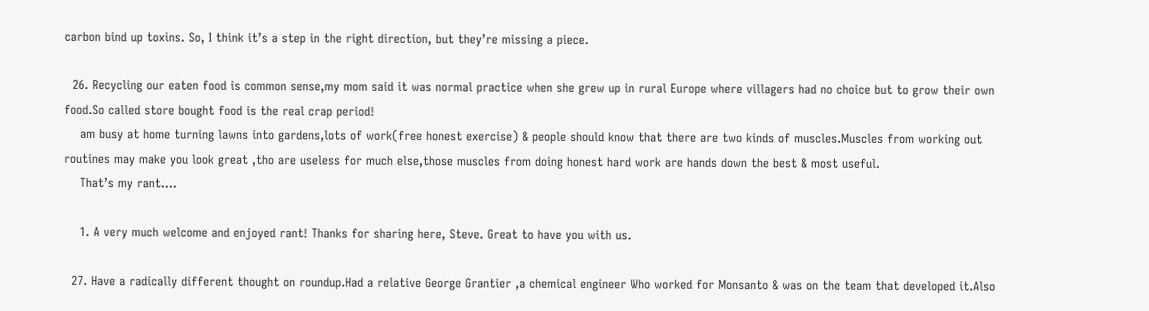carbon bind up toxins. So, I think it’s a step in the right direction, but they’re missing a piece.

  26. Recycling our eaten food is common sense,my mom said it was normal practice when she grew up in rural Europe where villagers had no choice but to grow their own food.So called store bought food is the real crap period!
    am busy at home turning lawns into gardens,lots of work(free honest exercise) & people should know that there are two kinds of muscles.Muscles from working out routines may make you look great ,tho are useless for much else,those muscles from doing honest hard work are hands down the best & most useful.
    That’s my rant….

    1. A very much welcome and enjoyed rant! Thanks for sharing here, Steve. Great to have you with us.

  27. Have a radically different thought on roundup.Had a relative George Grantier ,a chemical engineer Who worked for Monsanto & was on the team that developed it.Also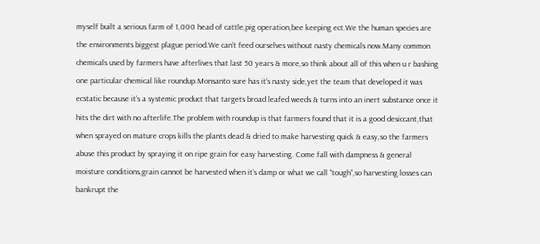myself built a serious farm of 1,000 head of cattle,pig operation,bee keeping ect.We the human species are the environments biggest plague period.We can’t feed ourselves without nasty chemicals now.Many common chemicals used by farmers have afterlives that last 50 years & more,so think about all of this when u r bashing one particular chemical like roundup.Monsanto sure has it’s nasty side,yet the team that developed it was ecstatic because it’s a systemic product that targets broad leafed weeds & turns into an inert substance once it hits the dirt with no afterlife.The problem with roundup is that farmers found that it is a good desiccant,that when sprayed on mature crops kills the plants dead & dried to make harvesting quick & easy,so the farmers abuse this product by spraying it on ripe grain for easy harvesting. Come fall with dampness & general moisture conditions,grain cannot be harvested when it’s damp or what we call “tough”,so harvesting losses can bankrupt the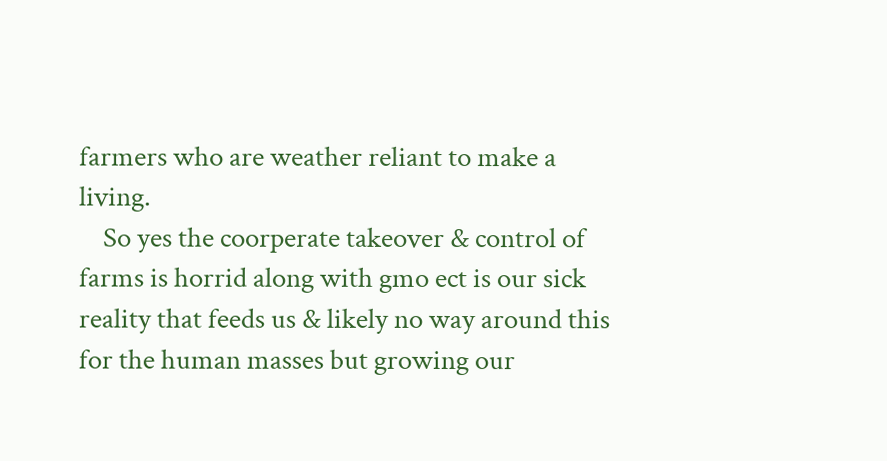farmers who are weather reliant to make a living.
    So yes the coorperate takeover & control of farms is horrid along with gmo ect is our sick reality that feeds us & likely no way around this for the human masses but growing our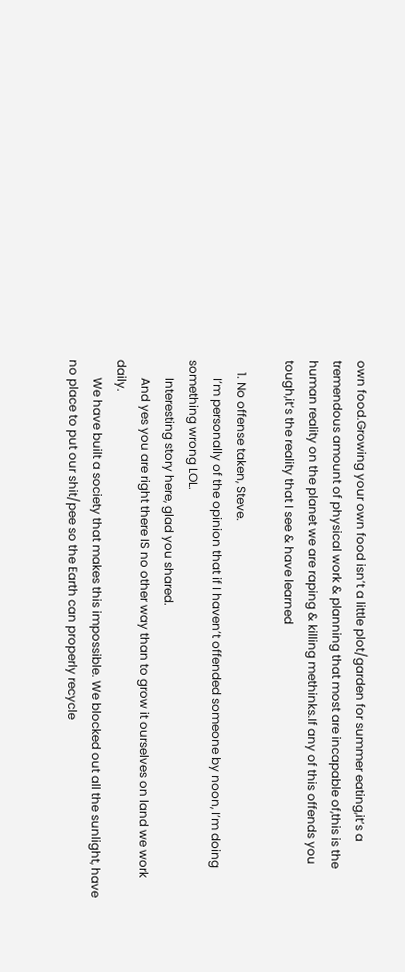own food.Growing your own food isn’t a little plot/garden for summer eating,it’s a tremendous amount of physical work & planning that most are incapable of,this is the human reality on the planet we are raping & killing methinks.If any of this offends you tough,it’s the reality that I see & have learned

    1. No offense taken, Steve.
      I’m personally of the opinion that if I haven’t offended someone by noon, I’m doing something wrong LOL.
      Interesting story here, glad you shared.
      And yes you are right there IS no other way than to grow it ourselves on land we work daily.
      We have built a society that makes this impossible. We blocked out all the sunlight, have no place to put our shit/pee so the Earth can properly recycle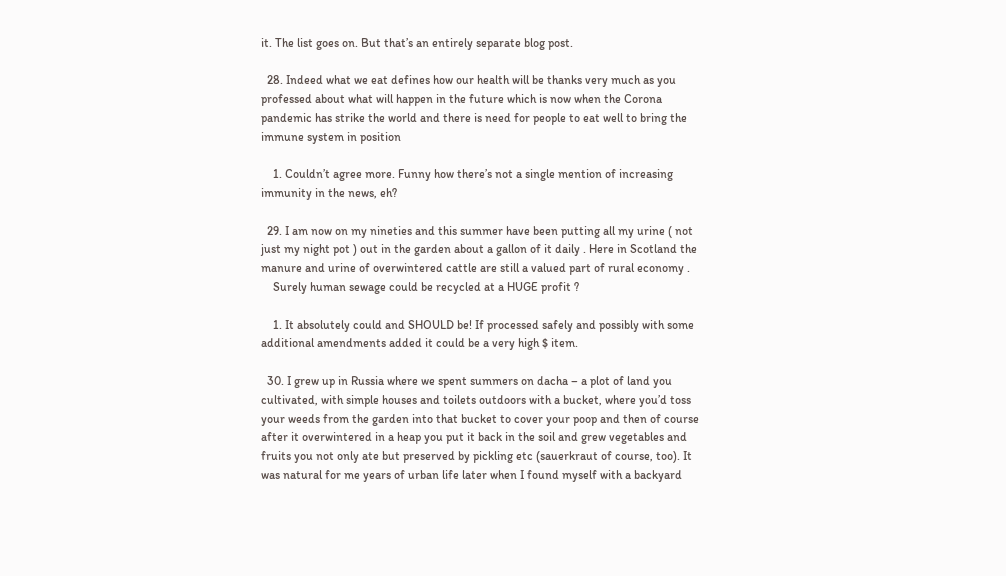it. The list goes on. But that’s an entirely separate blog post.

  28. Indeed what we eat defines how our health will be thanks very much as you professed about what will happen in the future which is now when the Corona pandemic has strike the world and there is need for people to eat well to bring the immune system in position

    1. Couldn’t agree more. Funny how there’s not a single mention of increasing immunity in the news, eh?

  29. I am now on my nineties and this summer have been putting all my urine ( not just my night pot ) out in the garden about a gallon of it daily . Here in Scotland the manure and urine of overwintered cattle are still a valued part of rural economy .
    Surely human sewage could be recycled at a HUGE profit ?

    1. It absolutely could and SHOULD be! If processed safely and possibly with some additional amendments added it could be a very high $ item.

  30. I grew up in Russia where we spent summers on dacha – a plot of land you cultivated, with simple houses and toilets outdoors with a bucket, where you’d toss your weeds from the garden into that bucket to cover your poop and then of course after it overwintered in a heap you put it back in the soil and grew vegetables and fruits you not only ate but preserved by pickling etc (sauerkraut of course, too). It was natural for me years of urban life later when I found myself with a backyard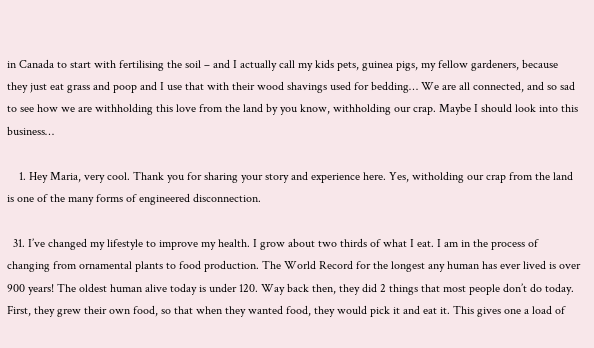in Canada to start with fertilising the soil – and I actually call my kids pets, guinea pigs, my fellow gardeners, because they just eat grass and poop and I use that with their wood shavings used for bedding… We are all connected, and so sad to see how we are withholding this love from the land by you know, withholding our crap. Maybe I should look into this business…

    1. Hey Maria, very cool. Thank you for sharing your story and experience here. Yes, witholding our crap from the land is one of the many forms of engineered disconnection.

  31. I’ve changed my lifestyle to improve my health. I grow about two thirds of what I eat. I am in the process of changing from ornamental plants to food production. The World Record for the longest any human has ever lived is over 900 years! The oldest human alive today is under 120. Way back then, they did 2 things that most people don’t do today. First, they grew their own food, so that when they wanted food, they would pick it and eat it. This gives one a load of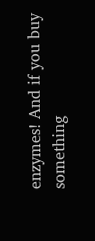enzymes! And if you buy something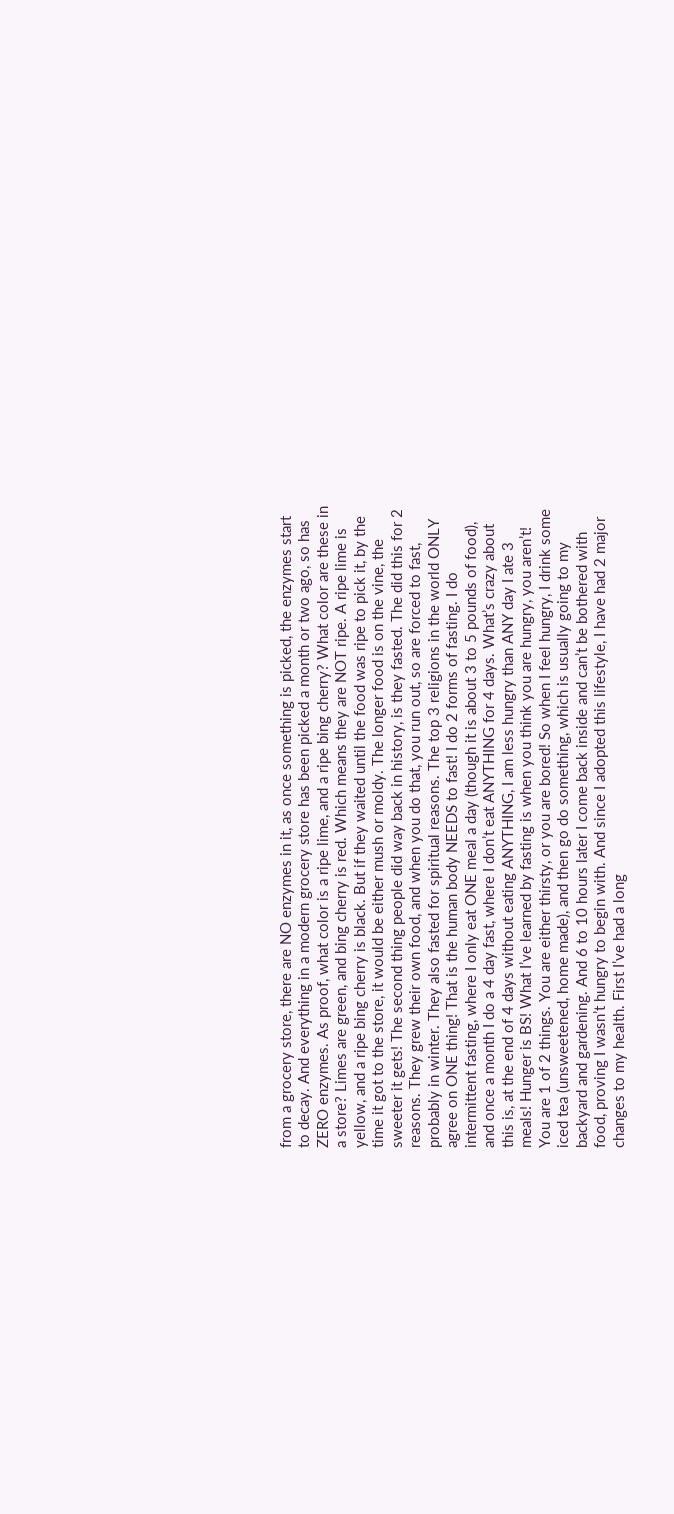from a grocery store, there are NO enzymes in it, as once something is picked, the enzymes start to decay. And everything in a modern grocery store has been picked a month or two ago, so has ZERO enzymes. As proof, what color is a ripe lime, and a ripe bing cherry? What color are these in a store? Limes are green, and bing cherry is red. Which means they are NOT ripe. A ripe lime is yellow, and a ripe bing cherry is black. But if they waited until the food was ripe to pick it, by the time it got to the store, it would be either mush or moldy. The longer food is on the vine, the sweeter it gets! The second thing people did way back in history, is they fasted. The did this for 2 reasons. They grew their own food, and when you do that, you run out, so are forced to fast, probably in winter. They also fasted for spiritual reasons. The top 3 religions in the world ONLY agree on ONE thing! That is the human body NEEDS to fast! I do 2 forms of fasting. I do intermittent fasting, where I only eat ONE meal a day (though it is about 3 to 5 pounds of food), and once a month I do a 4 day fast, where I don’t eat ANYTHING for 4 days. What’s crazy about this is, at the end of 4 days without eating ANYTHING, I am less hungry than ANY day I ate 3 meals! Hunger is BS! What I’ve learned by fasting is when you think you are hungry, you aren’t! You are 1 of 2 things. You are either thirsty, or you are bored! So when I feel hungry, I drink some iced tea (unsweetened, home made), and then go do something, which is usually going to my backyard and gardening. And 6 to 10 hours later I come back inside and can’t be bothered with food, proving I wasn’t hungry to begin with. And since I adopted this lifestyle, I have had 2 major changes to my health. First I’ve had a long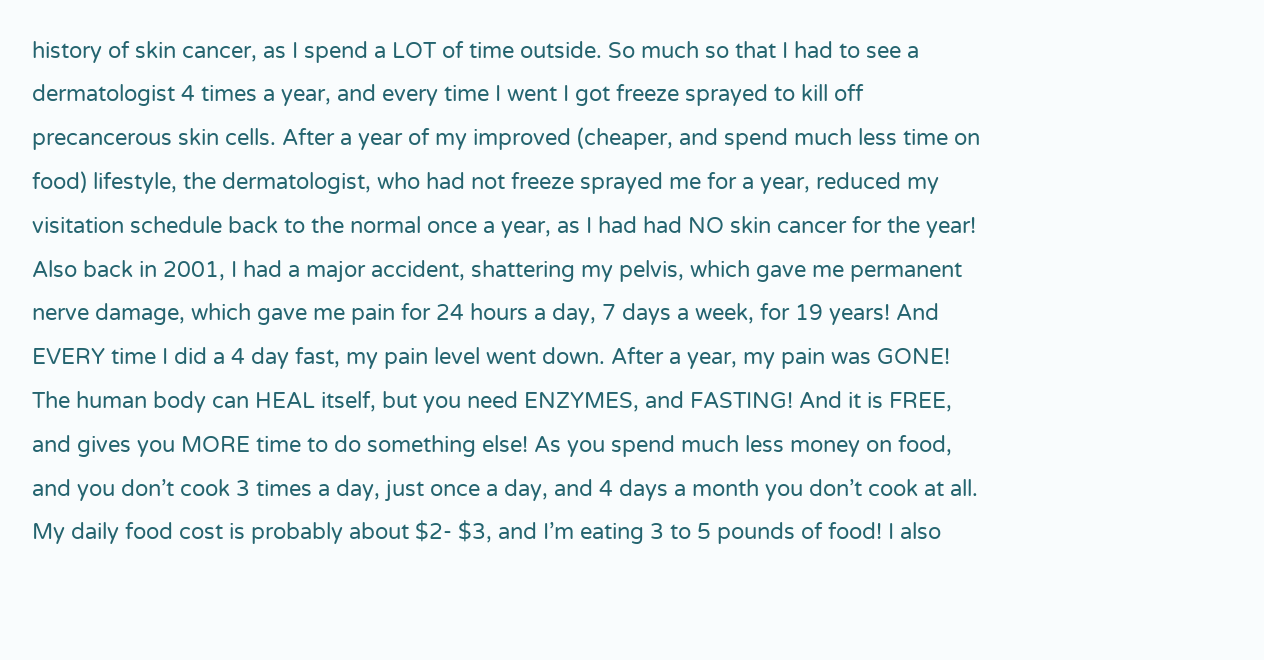history of skin cancer, as I spend a LOT of time outside. So much so that I had to see a dermatologist 4 times a year, and every time I went I got freeze sprayed to kill off precancerous skin cells. After a year of my improved (cheaper, and spend much less time on food) lifestyle, the dermatologist, who had not freeze sprayed me for a year, reduced my visitation schedule back to the normal once a year, as I had had NO skin cancer for the year! Also back in 2001, I had a major accident, shattering my pelvis, which gave me permanent nerve damage, which gave me pain for 24 hours a day, 7 days a week, for 19 years! And EVERY time I did a 4 day fast, my pain level went down. After a year, my pain was GONE! The human body can HEAL itself, but you need ENZYMES, and FASTING! And it is FREE, and gives you MORE time to do something else! As you spend much less money on food, and you don’t cook 3 times a day, just once a day, and 4 days a month you don’t cook at all. My daily food cost is probably about $2- $3, and I’m eating 3 to 5 pounds of food! I also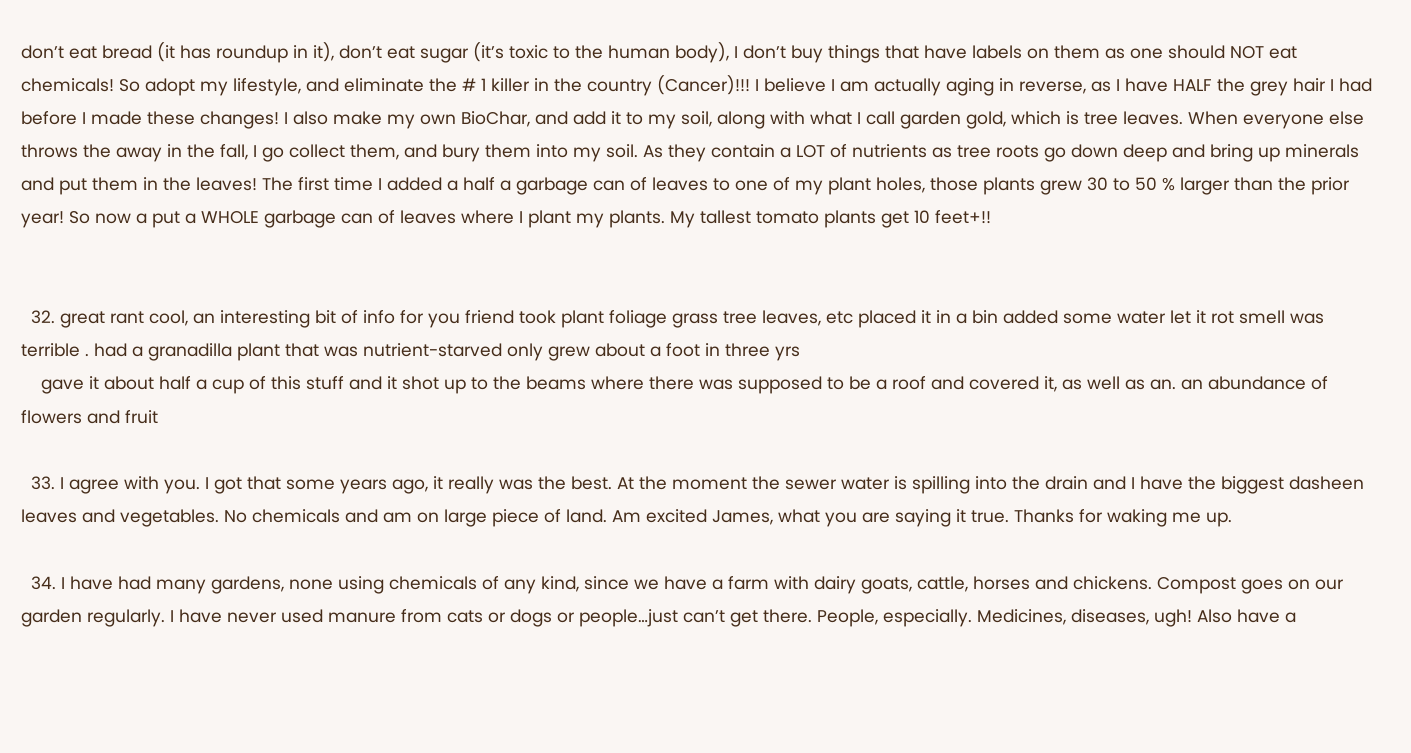don’t eat bread (it has roundup in it), don’t eat sugar (it’s toxic to the human body), I don’t buy things that have labels on them as one should NOT eat chemicals! So adopt my lifestyle, and eliminate the # 1 killer in the country (Cancer)!!! I believe I am actually aging in reverse, as I have HALF the grey hair I had before I made these changes! I also make my own BioChar, and add it to my soil, along with what I call garden gold, which is tree leaves. When everyone else throws the away in the fall, I go collect them, and bury them into my soil. As they contain a LOT of nutrients as tree roots go down deep and bring up minerals and put them in the leaves! The first time I added a half a garbage can of leaves to one of my plant holes, those plants grew 30 to 50 % larger than the prior year! So now a put a WHOLE garbage can of leaves where I plant my plants. My tallest tomato plants get 10 feet+!!


  32. great rant cool, an interesting bit of info for you friend took plant foliage grass tree leaves, etc placed it in a bin added some water let it rot smell was terrible . had a granadilla plant that was nutrient-starved only grew about a foot in three yrs
    gave it about half a cup of this stuff and it shot up to the beams where there was supposed to be a roof and covered it, as well as an. an abundance of flowers and fruit

  33. I agree with you. I got that some years ago, it really was the best. At the moment the sewer water is spilling into the drain and I have the biggest dasheen leaves and vegetables. No chemicals and am on large piece of land. Am excited James, what you are saying it true. Thanks for waking me up.

  34. I have had many gardens, none using chemicals of any kind, since we have a farm with dairy goats, cattle, horses and chickens. Compost goes on our garden regularly. I have never used manure from cats or dogs or people…just can’t get there. People, especially. Medicines, diseases, ugh! Also have a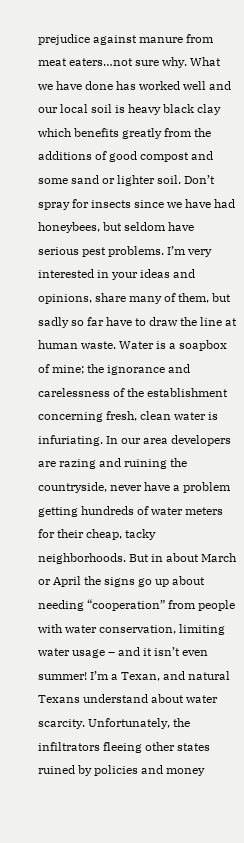prejudice against manure from meat eaters…not sure why. What we have done has worked well and our local soil is heavy black clay which benefits greatly from the additions of good compost and some sand or lighter soil. Don’t spray for insects since we have had honeybees, but seldom have serious pest problems. I’m very interested in your ideas and opinions, share many of them, but sadly so far have to draw the line at human waste. Water is a soapbox of mine; the ignorance and carelessness of the establishment concerning fresh, clean water is infuriating. In our area developers are razing and ruining the countryside, never have a problem getting hundreds of water meters for their cheap, tacky neighborhoods. But in about March or April the signs go up about needing “cooperation” from people with water conservation, limiting water usage – and it isn’t even summer! I’m a Texan, and natural Texans understand about water scarcity. Unfortunately, the infiltrators fleeing other states ruined by policies and money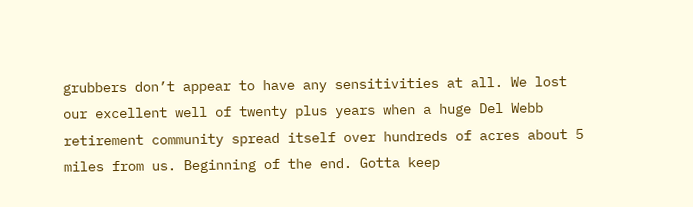grubbers don’t appear to have any sensitivities at all. We lost our excellent well of twenty plus years when a huge Del Webb retirement community spread itself over hundreds of acres about 5 miles from us. Beginning of the end. Gotta keep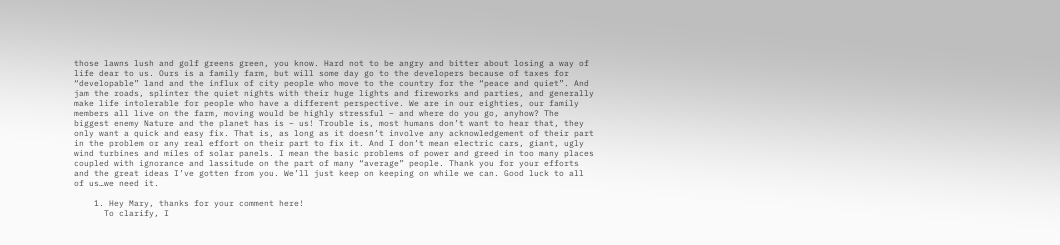those lawns lush and golf greens green, you know. Hard not to be angry and bitter about losing a way of life dear to us. Ours is a family farm, but will some day go to the developers because of taxes for “developable” land and the influx of city people who move to the country for the “peace and quiet”. And jam the roads, splinter the quiet nights with their huge lights and fireworks and parties, and generally make life intolerable for people who have a different perspective. We are in our eighties, our family members all live on the farm, moving would be highly stressful – and where do you go, anyhow? The biggest enemy Nature and the planet has is – us! Trouble is, most humans don’t want to hear that, they only want a quick and easy fix. That is, as long as it doesn’t involve any acknowledgement of their part in the problem or any real effort on their part to fix it. And I don’t mean electric cars, giant, ugly wind turbines and miles of solar panels. I mean the basic problems of power and greed in too many places coupled with ignorance and lassitude on the part of many “average” people. Thank you for your efforts and the great ideas I’ve gotten from you. We’ll just keep on keeping on while we can. Good luck to all of us…we need it.

    1. Hey Mary, thanks for your comment here!
      To clarify, I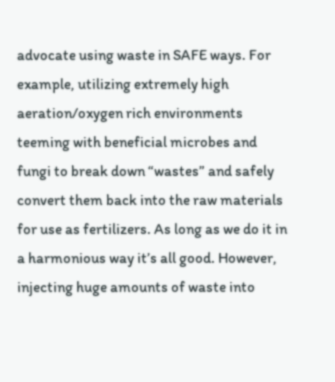advocate using waste in SAFE ways. For example, utilizing extremely high aeration/oxygen rich environments teeming with beneficial microbes and fungi to break down “wastes” and safely convert them back into the raw materials for use as fertilizers. As long as we do it in a harmonious way it’s all good. However, injecting huge amounts of waste into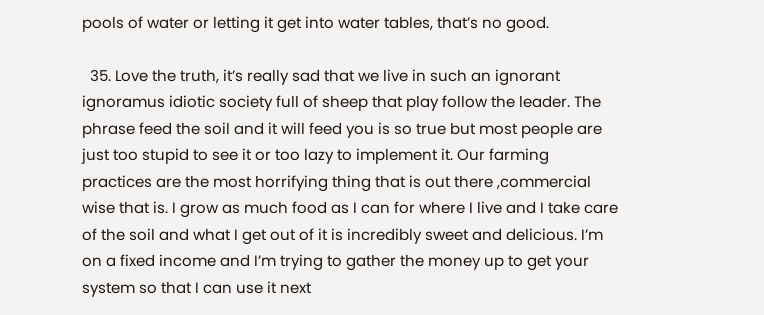pools of water or letting it get into water tables, that’s no good.

  35. Love the truth, it’s really sad that we live in such an ignorant ignoramus idiotic society full of sheep that play follow the leader. The phrase feed the soil and it will feed you is so true but most people are just too stupid to see it or too lazy to implement it. Our farming practices are the most horrifying thing that is out there ,commercial wise that is. I grow as much food as I can for where I live and I take care of the soil and what I get out of it is incredibly sweet and delicious. I’m on a fixed income and I’m trying to gather the money up to get your system so that I can use it next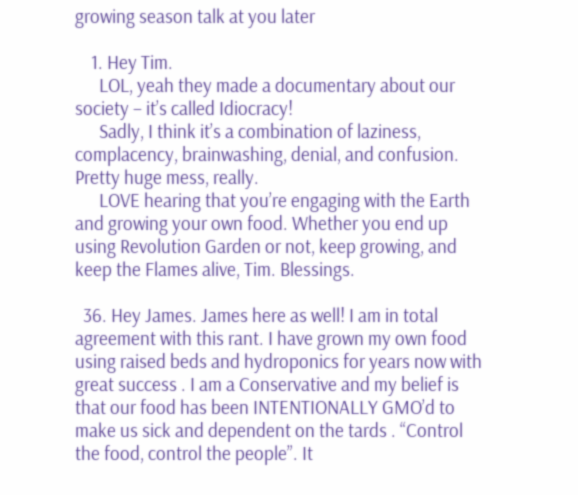growing season talk at you later

    1. Hey Tim.
      LOL, yeah they made a documentary about our society – it’s called Idiocracy!
      Sadly, I think it’s a combination of laziness, complacency, brainwashing, denial, and confusion. Pretty huge mess, really.
      LOVE hearing that you’re engaging with the Earth and growing your own food. Whether you end up using Revolution Garden or not, keep growing, and keep the Flames alive, Tim. Blessings.

  36. Hey James. James here as well! I am in total agreement with this rant. I have grown my own food using raised beds and hydroponics for years now with great success . I am a Conservative and my belief is that our food has been INTENTIONALLY GMO’d to make us sick and dependent on the tards . “Control the food, control the people”. It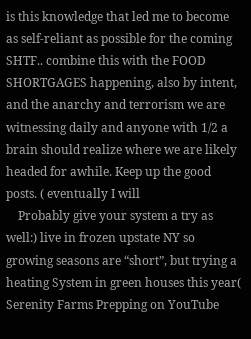is this knowledge that led me to become as self-reliant as possible for the coming SHTF.. combine this with the FOOD SHORTGAGES happening, also by intent, and the anarchy and terrorism we are witnessing daily and anyone with 1/2 a brain should realize where we are likely headed for awhile. Keep up the good posts. ( eventually I will
    Probably give your system a try as well:) live in frozen upstate NY so growing seasons are “short”, but trying a heating System in green houses this year( Serenity Farms Prepping on YouTube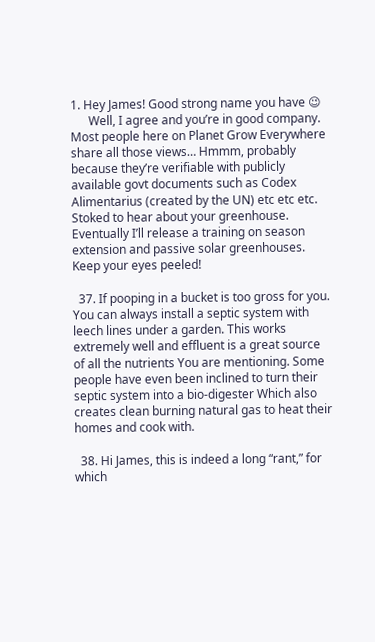1. Hey James! Good strong name you have 😉
      Well, I agree and you’re in good company. Most people here on Planet Grow Everywhere share all those views… Hmmm, probably because they’re verifiable with publicly available govt documents such as Codex Alimentarius (created by the UN) etc etc etc. Stoked to hear about your greenhouse. Eventually I’ll release a training on season extension and passive solar greenhouses. Keep your eyes peeled!

  37. If pooping in a bucket is too gross for you. You can always install a septic system with leech lines under a garden. This works extremely well and effluent is a great source of all the nutrients You are mentioning. Some people have even been inclined to turn their septic system into a bio-digester Which also creates clean burning natural gas to heat their homes and cook with.

  38. Hi James, this is indeed a long “rant,” for which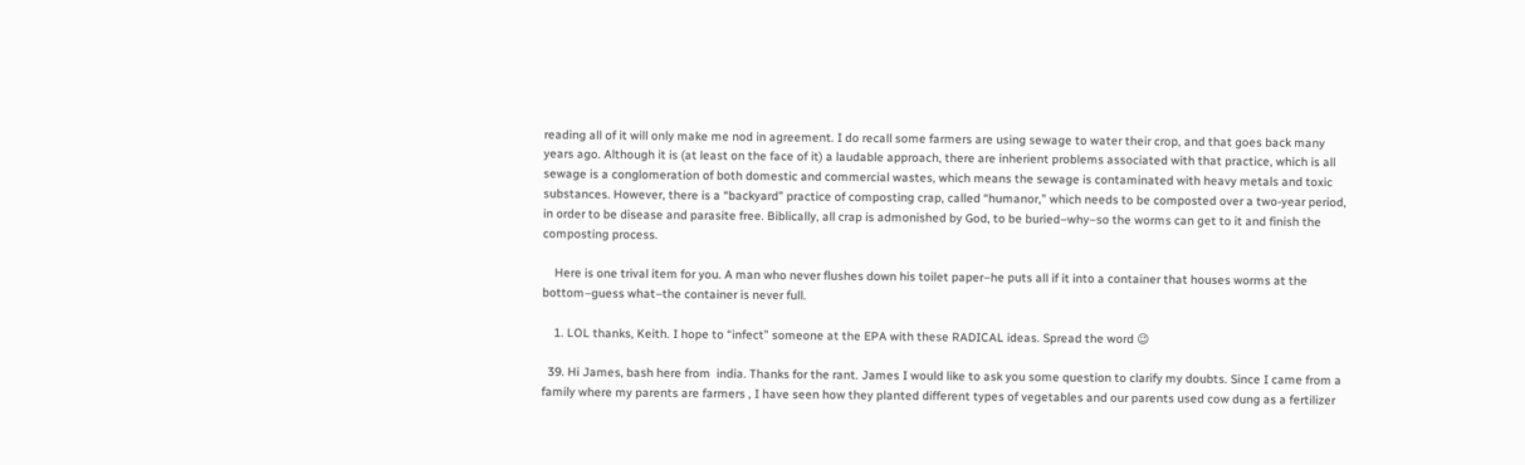reading all of it will only make me nod in agreement. I do recall some farmers are using sewage to water their crop, and that goes back many years ago. Although it is (at least on the face of it) a laudable approach, there are inherient problems associated with that practice, which is all sewage is a conglomeration of both domestic and commercial wastes, which means the sewage is contaminated with heavy metals and toxic substances. However, there is a “backyard” practice of composting crap, called “humanor,” which needs to be composted over a two-year period, in order to be disease and parasite free. Biblically, all crap is admonished by God, to be buried–why–so the worms can get to it and finish the composting process.

    Here is one trival item for you. A man who never flushes down his toilet paper–he puts all if it into a container that houses worms at the bottom–guess what–the container is never full.

    1. LOL thanks, Keith. I hope to “infect” someone at the EPA with these RADICAL ideas. Spread the word 😉

  39. Hi James, bash here from  india. Thanks for the rant. James I would like to ask you some question to clarify my doubts. Since I came from a family where my parents are farmers , I have seen how they planted different types of vegetables and our parents used cow dung as a fertilizer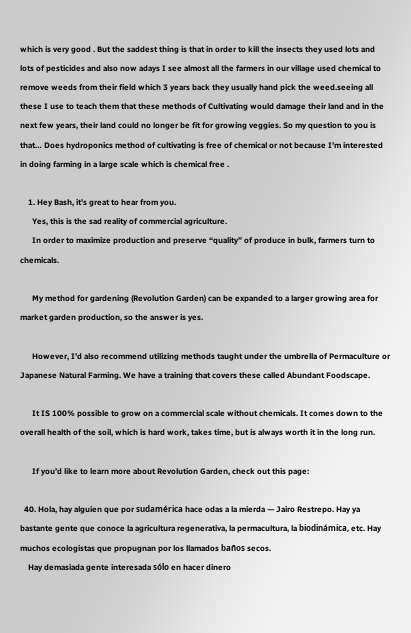which is very good . But the saddest thing is that in order to kill the insects they used lots and lots of pesticides and also now adays I see almost all the farmers in our village used chemical to remove weeds from their field which 3 years back they usually hand pick the weed.seeing all these I use to teach them that these methods of Cultivating would damage their land and in the next few years, their land could no longer be fit for growing veggies. So my question to you is that… Does hydroponics method of cultivating is free of chemical or not because I’m interested in doing farming in a large scale which is chemical free .

    1. Hey Bash, it’s great to hear from you.
      Yes, this is the sad reality of commercial agriculture.
      In order to maximize production and preserve “quality” of produce in bulk, farmers turn to chemicals.

      My method for gardening (Revolution Garden) can be expanded to a larger growing area for market garden production, so the answer is yes.

      However, I’d also recommend utilizing methods taught under the umbrella of Permaculture or Japanese Natural Farming. We have a training that covers these called Abundant Foodscape.

      It IS 100% possible to grow on a commercial scale without chemicals. It comes down to the overall health of the soil, which is hard work, takes time, but is always worth it in the long run.

      If you’d like to learn more about Revolution Garden, check out this page:

  40. Hola, hay alguien que por sudamérica hace odas a la mierda — Jairo Restrepo. Hay ya bastante gente que conoce la agricultura regenerativa, la permacultura, la biodinámica, etc. Hay muchos ecologistas que propugnan por los llamados baños secos.
    Hay demasiada gente interesada sólo en hacer dinero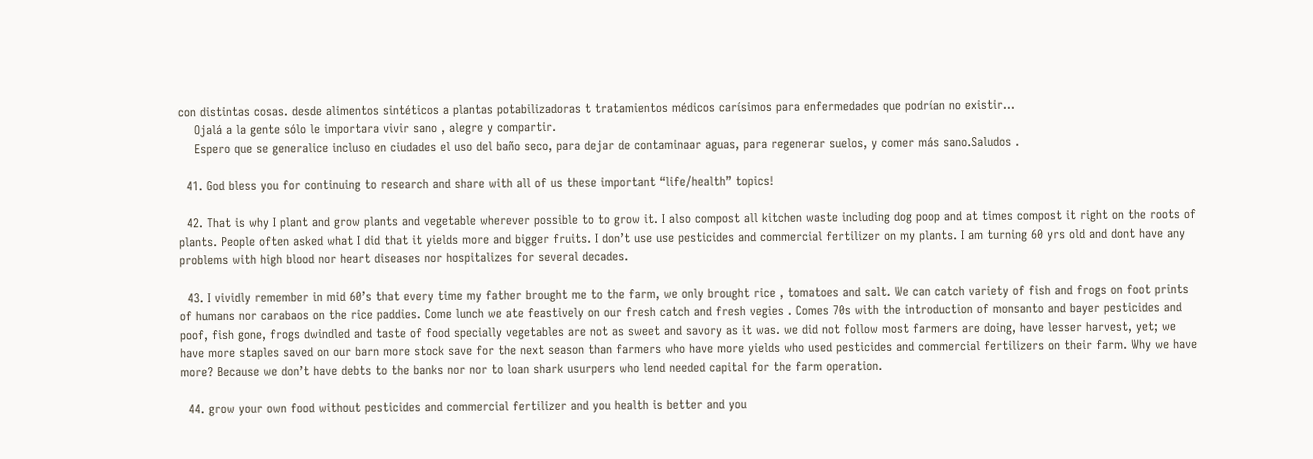con distintas cosas. desde alimentos sintéticos a plantas potabilizadoras t tratamientos médicos carísimos para enfermedades que podrían no existir…
    Ojalá a la gente sólo le importara vivir sano , alegre y compartir.
    Espero que se generalice incluso en ciudades el uso del baño seco, para dejar de contaminaar aguas, para regenerar suelos, y comer más sano.Saludos .

  41. God bless you for continuing to research and share with all of us these important “life/health” topics!

  42. That is why I plant and grow plants and vegetable wherever possible to to grow it. I also compost all kitchen waste including dog poop and at times compost it right on the roots of plants. People often asked what I did that it yields more and bigger fruits. I don’t use use pesticides and commercial fertilizer on my plants. I am turning 60 yrs old and dont have any problems with high blood nor heart diseases nor hospitalizes for several decades.

  43. I vividly remember in mid 60’s that every time my father brought me to the farm, we only brought rice , tomatoes and salt. We can catch variety of fish and frogs on foot prints of humans nor carabaos on the rice paddies. Come lunch we ate feastively on our fresh catch and fresh vegies . Comes 70s with the introduction of monsanto and bayer pesticides and poof, fish gone, frogs dwindled and taste of food specially vegetables are not as sweet and savory as it was. we did not follow most farmers are doing, have lesser harvest, yet; we have more staples saved on our barn more stock save for the next season than farmers who have more yields who used pesticides and commercial fertilizers on their farm. Why we have more? Because we don’t have debts to the banks nor nor to loan shark usurpers who lend needed capital for the farm operation.

  44. grow your own food without pesticides and commercial fertilizer and you health is better and you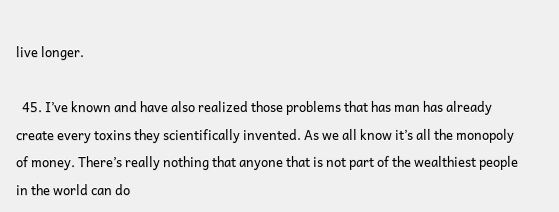live longer.

  45. I’ve known and have also realized those problems that has man has already create every toxins they scientifically invented. As we all know it’s all the monopoly of money. There’s really nothing that anyone that is not part of the wealthiest people in the world can do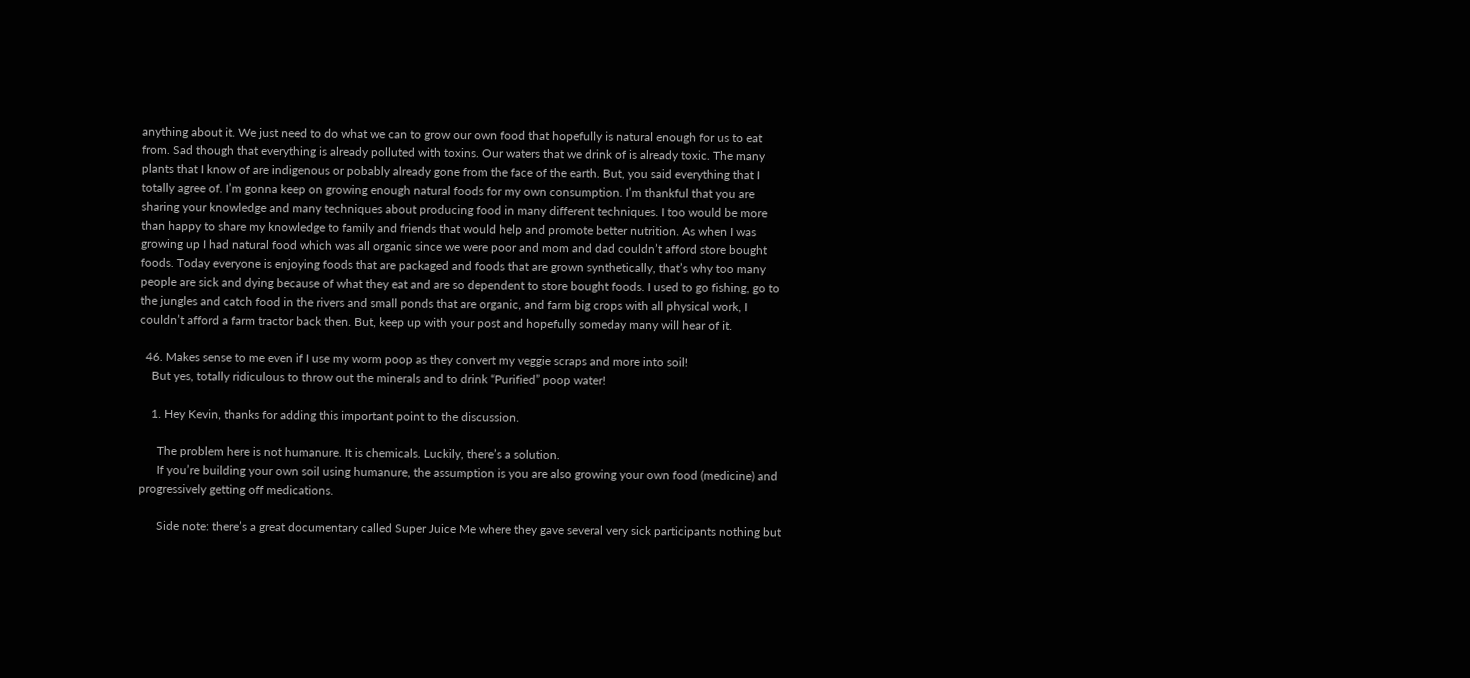anything about it. We just need to do what we can to grow our own food that hopefully is natural enough for us to eat from. Sad though that everything is already polluted with toxins. Our waters that we drink of is already toxic. The many plants that I know of are indigenous or pobably already gone from the face of the earth. But, you said everything that I totally agree of. I’m gonna keep on growing enough natural foods for my own consumption. I’m thankful that you are sharing your knowledge and many techniques about producing food in many different techniques. I too would be more than happy to share my knowledge to family and friends that would help and promote better nutrition. As when I was growing up I had natural food which was all organic since we were poor and mom and dad couldn’t afford store bought foods. Today everyone is enjoying foods that are packaged and foods that are grown synthetically, that’s why too many people are sick and dying because of what they eat and are so dependent to store bought foods. I used to go fishing, go to the jungles and catch food in the rivers and small ponds that are organic, and farm big crops with all physical work, I couldn’t afford a farm tractor back then. But, keep up with your post and hopefully someday many will hear of it.

  46. Makes sense to me even if I use my worm poop as they convert my veggie scraps and more into soil!
    But yes, totally ridiculous to throw out the minerals and to drink “Purified” poop water!

    1. Hey Kevin, thanks for adding this important point to the discussion.

      The problem here is not humanure. It is chemicals. Luckily, there’s a solution.
      If you’re building your own soil using humanure, the assumption is you are also growing your own food (medicine) and progressively getting off medications.

      Side note: there’s a great documentary called Super Juice Me where they gave several very sick participants nothing but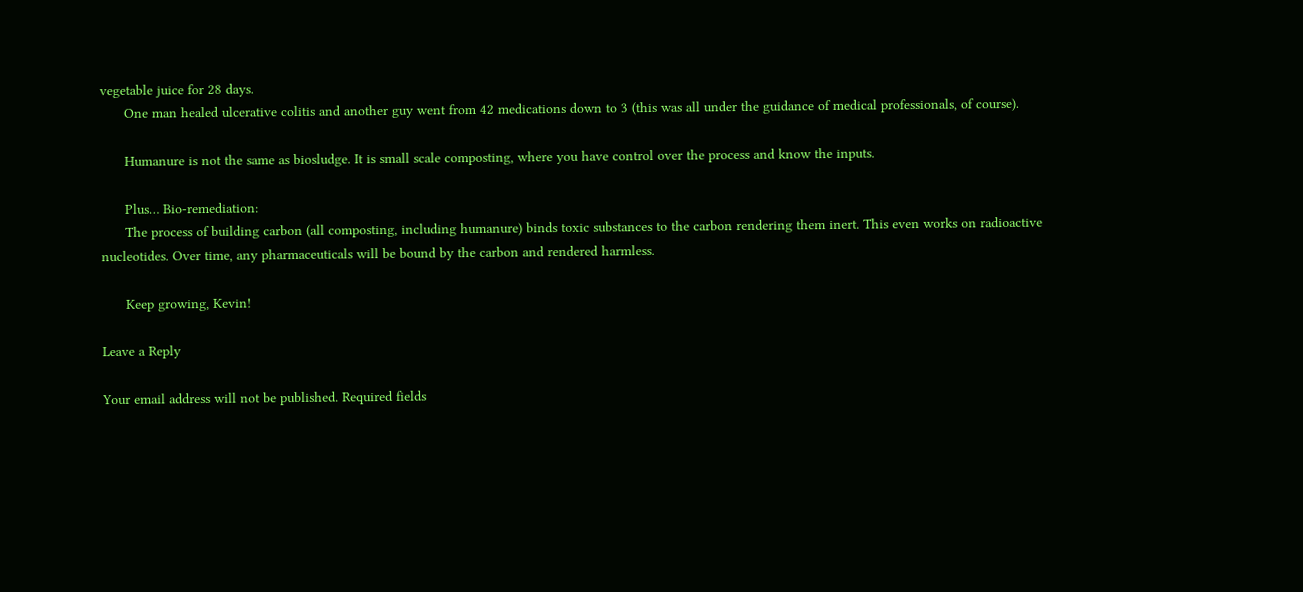vegetable juice for 28 days.
      One man healed ulcerative colitis and another guy went from 42 medications down to 3 (this was all under the guidance of medical professionals, of course).

      Humanure is not the same as biosludge. It is small scale composting, where you have control over the process and know the inputs.

      Plus… Bio-remediation:
      The process of building carbon (all composting, including humanure) binds toxic substances to the carbon rendering them inert. This even works on radioactive nucleotides. Over time, any pharmaceuticals will be bound by the carbon and rendered harmless.

      Keep growing, Kevin!

Leave a Reply

Your email address will not be published. Required fields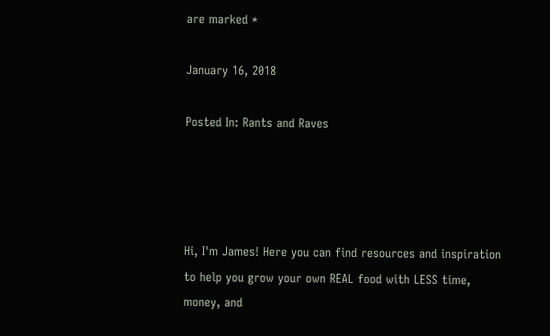are marked *

January 16, 2018

Posted In: Rants and Raves




Hi, I'm James! Here you can find resources and inspiration to help you grow your own REAL food with LESS time, money, and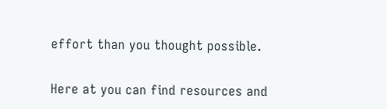effort than you thought possible.


Here at you can find resources and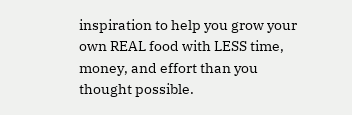inspiration to help you grow your own REAL food with LESS time, money, and effort than you thought possible.